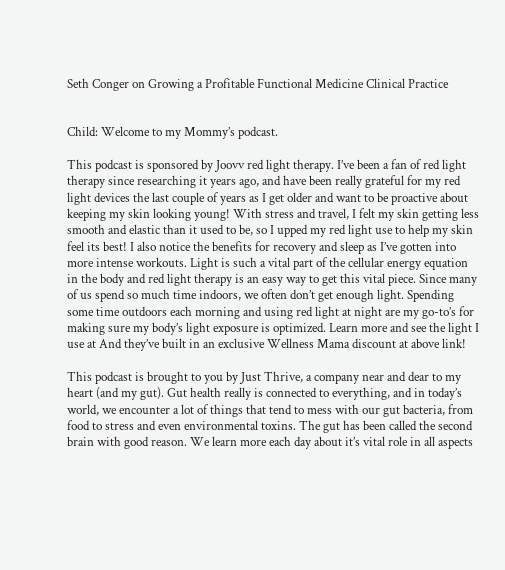Seth Conger on Growing a Profitable Functional Medicine Clinical Practice


Child: Welcome to my Mommy’s podcast.

This podcast is sponsored by Joovv red light therapy. I’ve been a fan of red light therapy since researching it years ago, and have been really grateful for my red light devices the last couple of years as I get older and want to be proactive about keeping my skin looking young! With stress and travel, I felt my skin getting less smooth and elastic than it used to be, so I upped my red light use to help my skin feel its best! I also notice the benefits for recovery and sleep as I’ve gotten into more intense workouts. Light is such a vital part of the cellular energy equation in the body and red light therapy is an easy way to get this vital piece. Since many of us spend so much time indoors, we often don’t get enough light. Spending some time outdoors each morning and using red light at night are my go-to’s for making sure my body’s light exposure is optimized. Learn more and see the light I use at And they’ve built in an exclusive Wellness Mama discount at above link!

This podcast is brought to you by Just Thrive, a company near and dear to my heart (and my gut). Gut health really is connected to everything, and in today’s world, we encounter a lot of things that tend to mess with our gut bacteria, from food to stress and even environmental toxins. The gut has been called the second brain with good reason. We learn more each day about it’s vital role in all aspects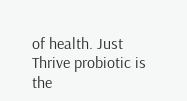of health. Just Thrive probiotic is the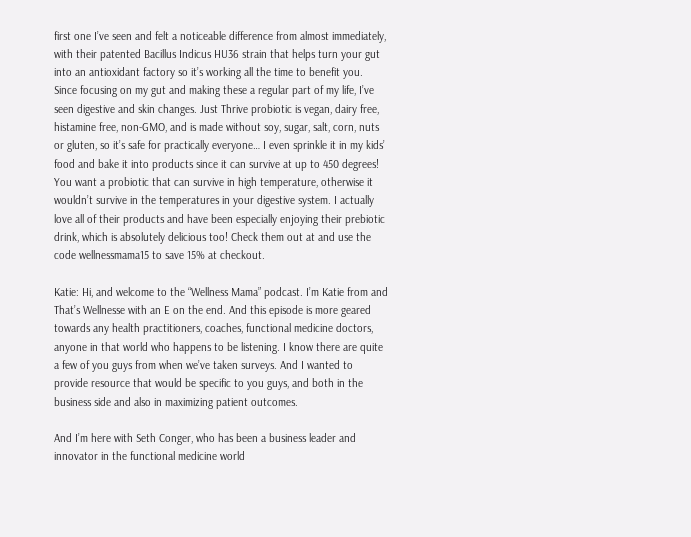first one I’ve seen and felt a noticeable difference from almost immediately, with their patented Bacillus Indicus HU36 strain that helps turn your gut into an antioxidant factory so it’s working all the time to benefit you. Since focusing on my gut and making these a regular part of my life, I’ve seen digestive and skin changes. Just Thrive probiotic is vegan, dairy free, histamine free, non-GMO, and is made without soy, sugar, salt, corn, nuts or gluten, so it’s safe for practically everyone… I even sprinkle it in my kids’ food and bake it into products since it can survive at up to 450 degrees! You want a probiotic that can survive in high temperature, otherwise it wouldn’t survive in the temperatures in your digestive system. I actually love all of their products and have been especially enjoying their prebiotic drink, which is absolutely delicious too! Check them out at and use the code wellnessmama15 to save 15% at checkout.

Katie: Hi, and welcome to the “Wellness Mama” podcast. I’m Katie from and That’s Wellnesse with an E on the end. And this episode is more geared towards any health practitioners, coaches, functional medicine doctors, anyone in that world who happens to be listening. I know there are quite a few of you guys from when we’ve taken surveys. And I wanted to provide resource that would be specific to you guys, and both in the business side and also in maximizing patient outcomes.

And I’m here with Seth Conger, who has been a business leader and innovator in the functional medicine world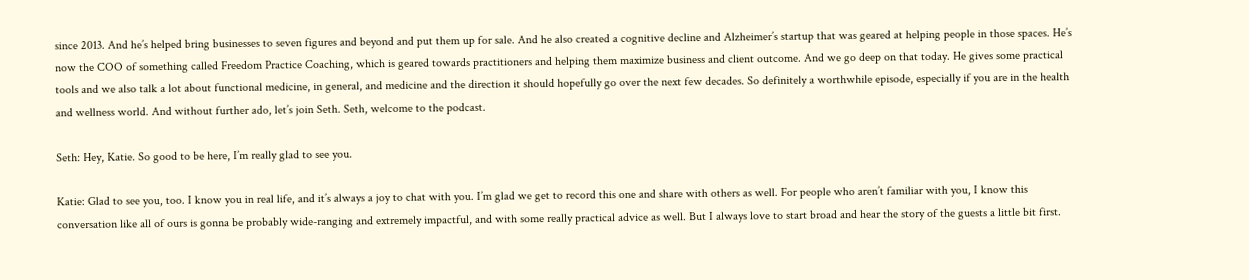since 2013. And he’s helped bring businesses to seven figures and beyond and put them up for sale. And he also created a cognitive decline and Alzheimer’s startup that was geared at helping people in those spaces. He’s now the COO of something called Freedom Practice Coaching, which is geared towards practitioners and helping them maximize business and client outcome. And we go deep on that today. He gives some practical tools and we also talk a lot about functional medicine, in general, and medicine and the direction it should hopefully go over the next few decades. So definitely a worthwhile episode, especially if you are in the health and wellness world. And without further ado, let’s join Seth. Seth, welcome to the podcast.

Seth: Hey, Katie. So good to be here, I’m really glad to see you.

Katie: Glad to see you, too. I know you in real life, and it’s always a joy to chat with you. I’m glad we get to record this one and share with others as well. For people who aren’t familiar with you, I know this conversation like all of ours is gonna be probably wide-ranging and extremely impactful, and with some really practical advice as well. But I always love to start broad and hear the story of the guests a little bit first.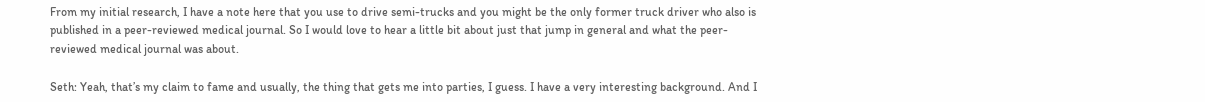From my initial research, I have a note here that you use to drive semi-trucks and you might be the only former truck driver who also is published in a peer-reviewed medical journal. So I would love to hear a little bit about just that jump in general and what the peer-reviewed medical journal was about.

Seth: Yeah, that’s my claim to fame and usually, the thing that gets me into parties, I guess. I have a very interesting background. And I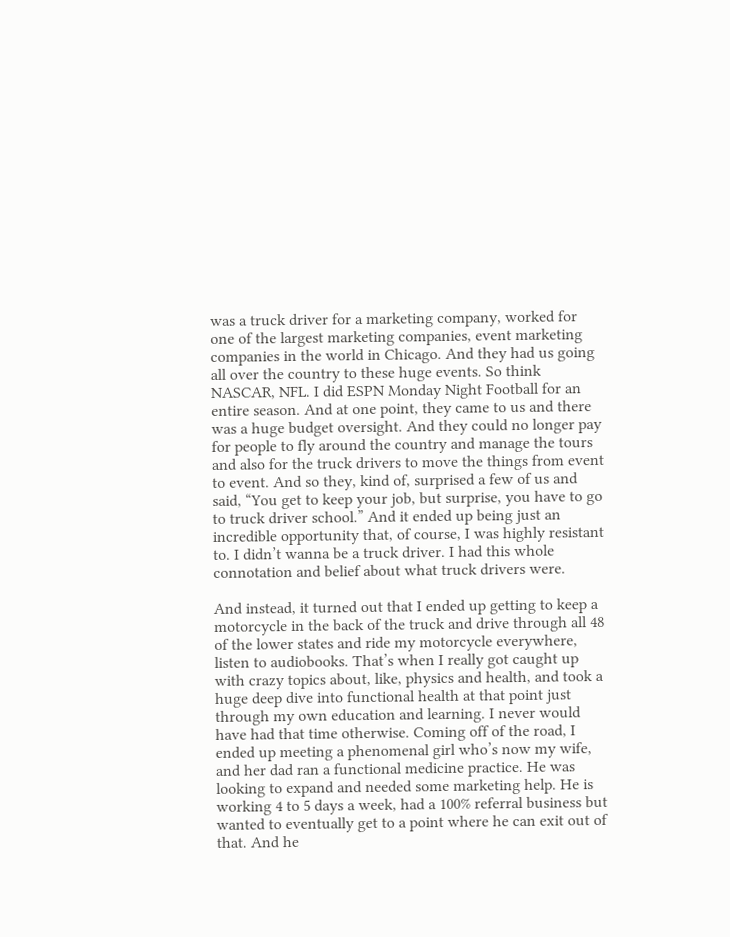was a truck driver for a marketing company, worked for one of the largest marketing companies, event marketing companies in the world in Chicago. And they had us going all over the country to these huge events. So think NASCAR, NFL. I did ESPN Monday Night Football for an entire season. And at one point, they came to us and there was a huge budget oversight. And they could no longer pay for people to fly around the country and manage the tours and also for the truck drivers to move the things from event to event. And so they, kind of, surprised a few of us and said, “You get to keep your job, but surprise, you have to go to truck driver school.” And it ended up being just an incredible opportunity that, of course, I was highly resistant to. I didn’t wanna be a truck driver. I had this whole connotation and belief about what truck drivers were.

And instead, it turned out that I ended up getting to keep a motorcycle in the back of the truck and drive through all 48 of the lower states and ride my motorcycle everywhere, listen to audiobooks. That’s when I really got caught up with crazy topics about, like, physics and health, and took a huge deep dive into functional health at that point just through my own education and learning. I never would have had that time otherwise. Coming off of the road, I ended up meeting a phenomenal girl who’s now my wife, and her dad ran a functional medicine practice. He was looking to expand and needed some marketing help. He is working 4 to 5 days a week, had a 100% referral business but wanted to eventually get to a point where he can exit out of that. And he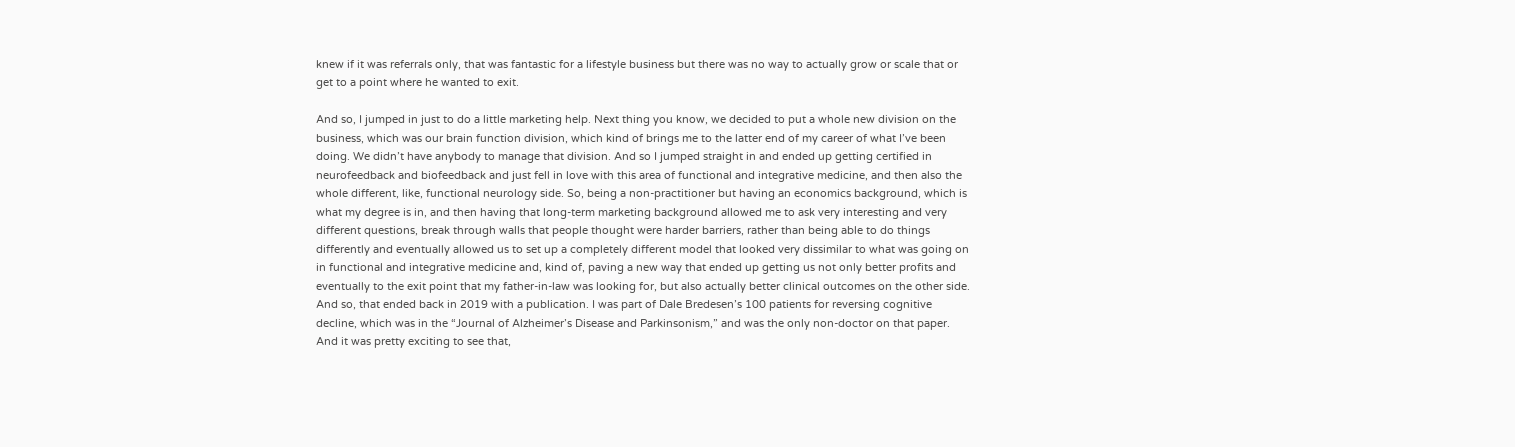knew if it was referrals only, that was fantastic for a lifestyle business but there was no way to actually grow or scale that or get to a point where he wanted to exit.

And so, I jumped in just to do a little marketing help. Next thing you know, we decided to put a whole new division on the business, which was our brain function division, which kind of brings me to the latter end of my career of what I’ve been doing. We didn’t have anybody to manage that division. And so I jumped straight in and ended up getting certified in neurofeedback and biofeedback and just fell in love with this area of functional and integrative medicine, and then also the whole different, like, functional neurology side. So, being a non-practitioner but having an economics background, which is what my degree is in, and then having that long-term marketing background allowed me to ask very interesting and very different questions, break through walls that people thought were harder barriers, rather than being able to do things differently and eventually allowed us to set up a completely different model that looked very dissimilar to what was going on in functional and integrative medicine and, kind of, paving a new way that ended up getting us not only better profits and eventually to the exit point that my father-in-law was looking for, but also actually better clinical outcomes on the other side. And so, that ended back in 2019 with a publication. I was part of Dale Bredesen’s 100 patients for reversing cognitive decline, which was in the “Journal of Alzheimer’s Disease and Parkinsonism,” and was the only non-doctor on that paper. And it was pretty exciting to see that,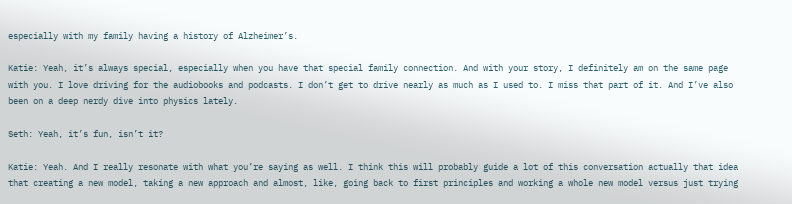especially with my family having a history of Alzheimer’s.

Katie: Yeah, it’s always special, especially when you have that special family connection. And with your story, I definitely am on the same page with you. I love driving for the audiobooks and podcasts. I don’t get to drive nearly as much as I used to. I miss that part of it. And I’ve also been on a deep nerdy dive into physics lately.

Seth: Yeah, it’s fun, isn’t it?

Katie: Yeah. And I really resonate with what you’re saying as well. I think this will probably guide a lot of this conversation actually that idea that creating a new model, taking a new approach and almost, like, going back to first principles and working a whole new model versus just trying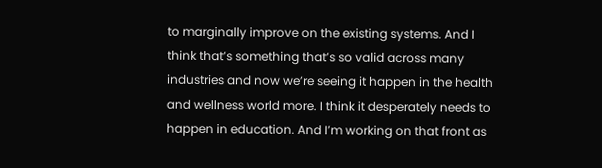to marginally improve on the existing systems. And I think that’s something that’s so valid across many industries and now we’re seeing it happen in the health and wellness world more. I think it desperately needs to happen in education. And I’m working on that front as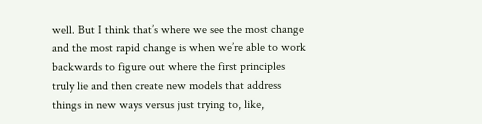well. But I think that’s where we see the most change and the most rapid change is when we’re able to work backwards to figure out where the first principles truly lie and then create new models that address things in new ways versus just trying to, like,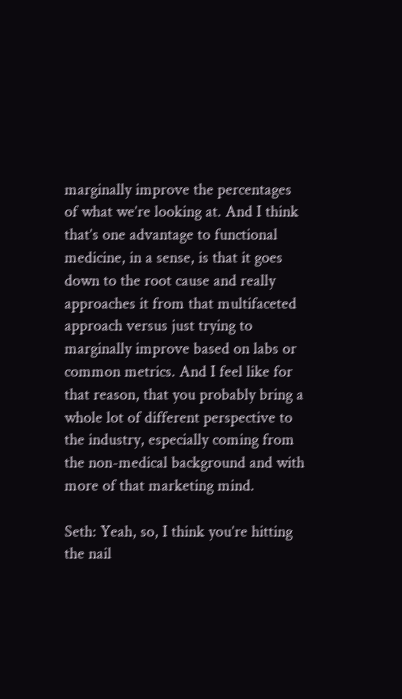marginally improve the percentages of what we’re looking at. And I think that’s one advantage to functional medicine, in a sense, is that it goes down to the root cause and really approaches it from that multifaceted approach versus just trying to marginally improve based on labs or common metrics. And I feel like for that reason, that you probably bring a whole lot of different perspective to the industry, especially coming from the non-medical background and with more of that marketing mind.

Seth: Yeah, so, I think you’re hitting the nail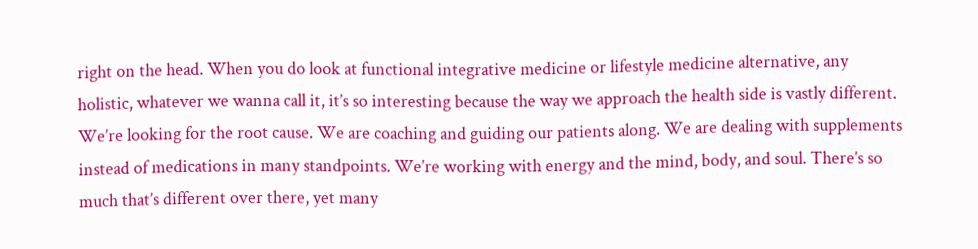right on the head. When you do look at functional integrative medicine or lifestyle medicine alternative, any holistic, whatever we wanna call it, it’s so interesting because the way we approach the health side is vastly different. We’re looking for the root cause. We are coaching and guiding our patients along. We are dealing with supplements instead of medications in many standpoints. We’re working with energy and the mind, body, and soul. There’s so much that’s different over there, yet many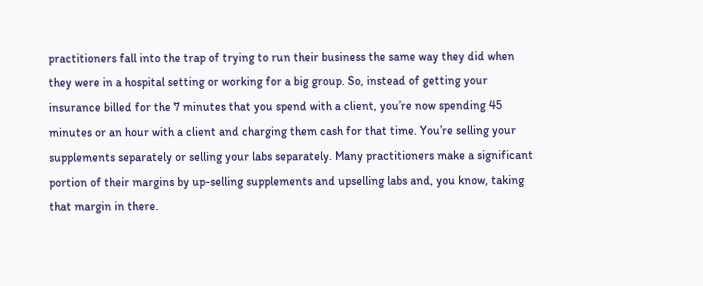practitioners fall into the trap of trying to run their business the same way they did when they were in a hospital setting or working for a big group. So, instead of getting your insurance billed for the 7 minutes that you spend with a client, you’re now spending 45 minutes or an hour with a client and charging them cash for that time. You’re selling your supplements separately or selling your labs separately. Many practitioners make a significant portion of their margins by up-selling supplements and upselling labs and, you know, taking that margin in there.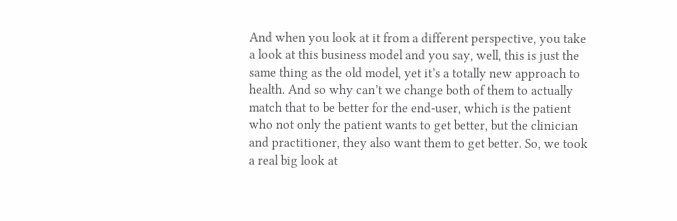And when you look at it from a different perspective, you take a look at this business model and you say, well, this is just the same thing as the old model, yet it’s a totally new approach to health. And so why can’t we change both of them to actually match that to be better for the end-user, which is the patient who not only the patient wants to get better, but the clinician and practitioner, they also want them to get better. So, we took a real big look at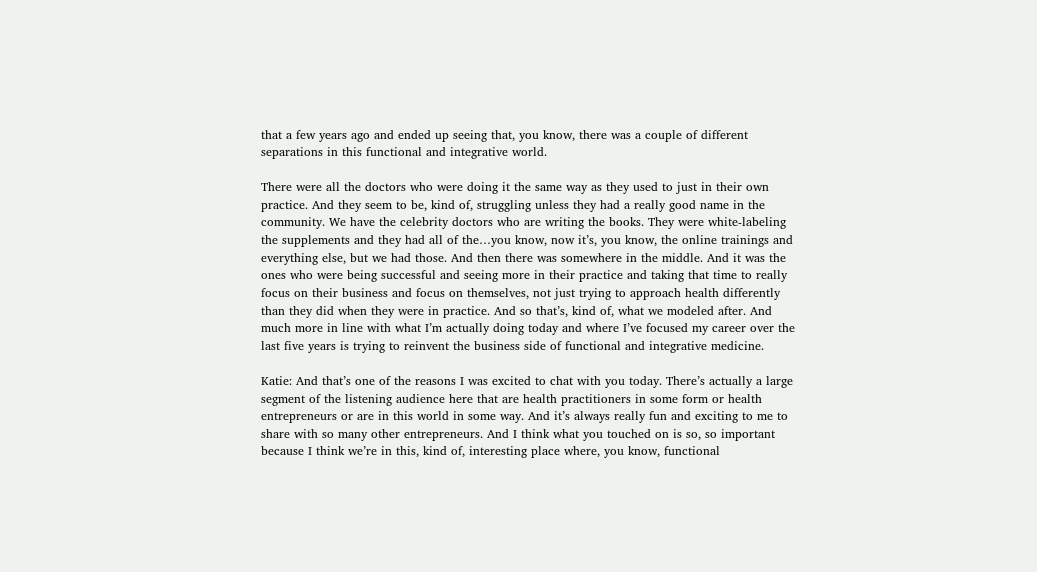that a few years ago and ended up seeing that, you know, there was a couple of different separations in this functional and integrative world.

There were all the doctors who were doing it the same way as they used to just in their own practice. And they seem to be, kind of, struggling unless they had a really good name in the community. We have the celebrity doctors who are writing the books. They were white-labeling the supplements and they had all of the…you know, now it’s, you know, the online trainings and everything else, but we had those. And then there was somewhere in the middle. And it was the ones who were being successful and seeing more in their practice and taking that time to really focus on their business and focus on themselves, not just trying to approach health differently than they did when they were in practice. And so that’s, kind of, what we modeled after. And much more in line with what I’m actually doing today and where I’ve focused my career over the last five years is trying to reinvent the business side of functional and integrative medicine.

Katie: And that’s one of the reasons I was excited to chat with you today. There’s actually a large segment of the listening audience here that are health practitioners in some form or health entrepreneurs or are in this world in some way. And it’s always really fun and exciting to me to share with so many other entrepreneurs. And I think what you touched on is so, so important because I think we’re in this, kind of, interesting place where, you know, functional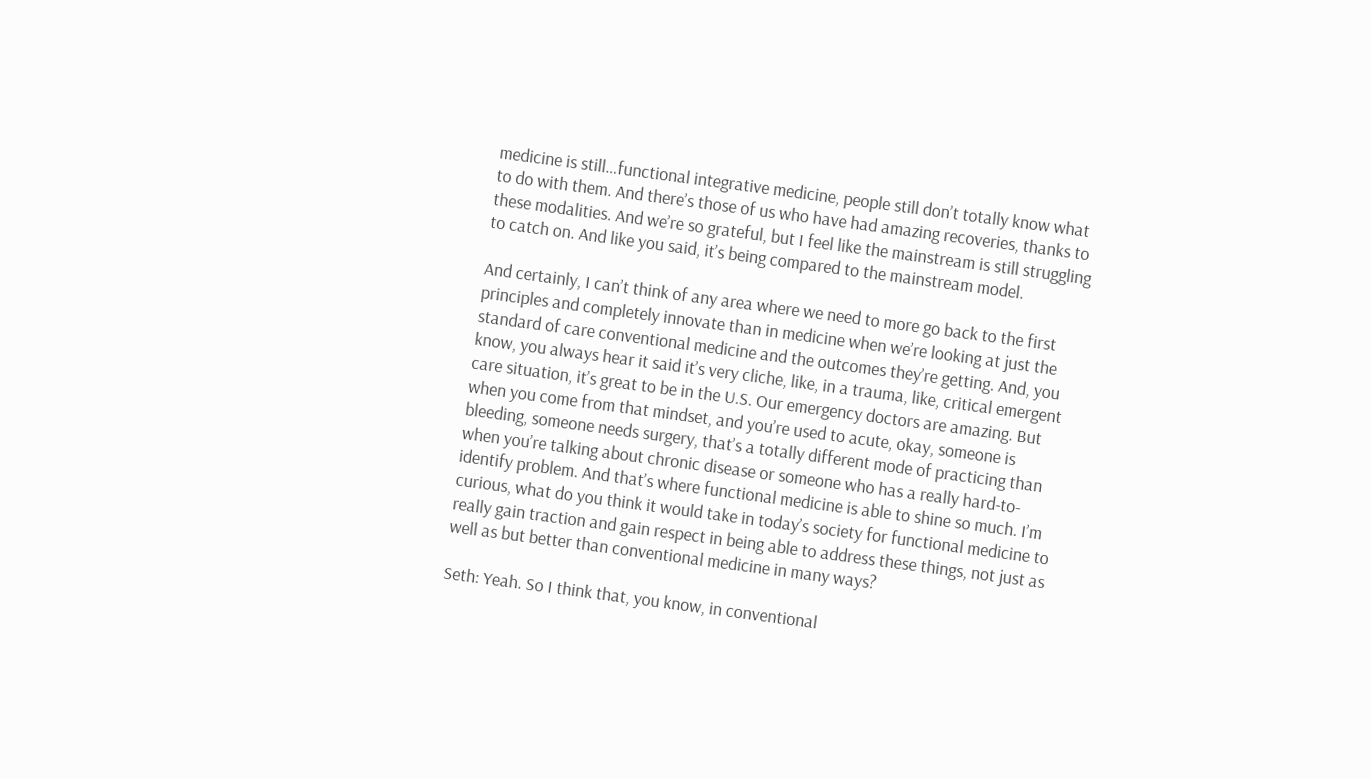medicine is still…functional integrative medicine, people still don’t totally know what to do with them. And there’s those of us who have had amazing recoveries, thanks to these modalities. And we’re so grateful, but I feel like the mainstream is still struggling to catch on. And like you said, it’s being compared to the mainstream model.

And certainly, I can’t think of any area where we need to more go back to the first principles and completely innovate than in medicine when we’re looking at just the standard of care conventional medicine and the outcomes they’re getting. And, you know, you always hear it said it’s very cliche, like, in a trauma, like, critical emergent care situation, it’s great to be in the U.S. Our emergency doctors are amazing. But when you come from that mindset, and you’re used to acute, okay, someone is bleeding, someone needs surgery, that’s a totally different mode of practicing than when you’re talking about chronic disease or someone who has a really hard-to-identify problem. And that’s where functional medicine is able to shine so much. I’m curious, what do you think it would take in today’s society for functional medicine to really gain traction and gain respect in being able to address these things, not just as well as but better than conventional medicine in many ways?

Seth: Yeah. So I think that, you know, in conventional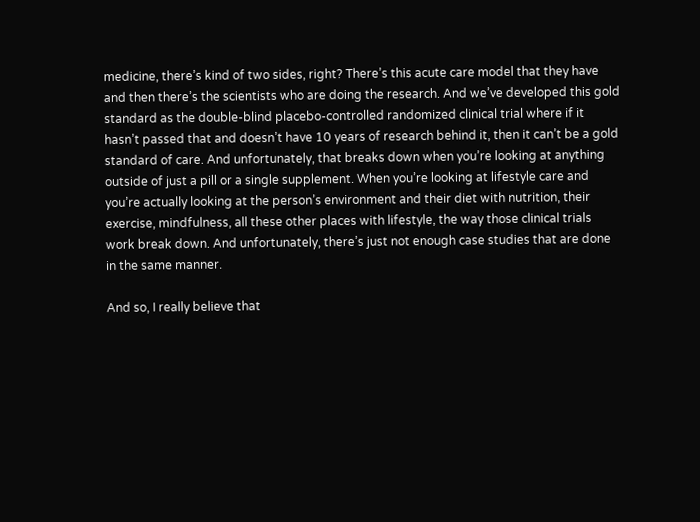medicine, there’s kind of two sides, right? There’s this acute care model that they have and then there’s the scientists who are doing the research. And we’ve developed this gold standard as the double-blind placebo-controlled randomized clinical trial where if it hasn’t passed that and doesn’t have 10 years of research behind it, then it can’t be a gold standard of care. And unfortunately, that breaks down when you’re looking at anything outside of just a pill or a single supplement. When you’re looking at lifestyle care and you’re actually looking at the person’s environment and their diet with nutrition, their exercise, mindfulness, all these other places with lifestyle, the way those clinical trials work break down. And unfortunately, there’s just not enough case studies that are done in the same manner.

And so, I really believe that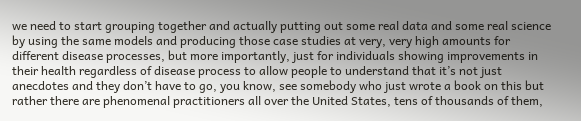we need to start grouping together and actually putting out some real data and some real science by using the same models and producing those case studies at very, very high amounts for different disease processes, but more importantly, just for individuals showing improvements in their health regardless of disease process to allow people to understand that it’s not just anecdotes and they don’t have to go, you know, see somebody who just wrote a book on this but rather there are phenomenal practitioners all over the United States, tens of thousands of them,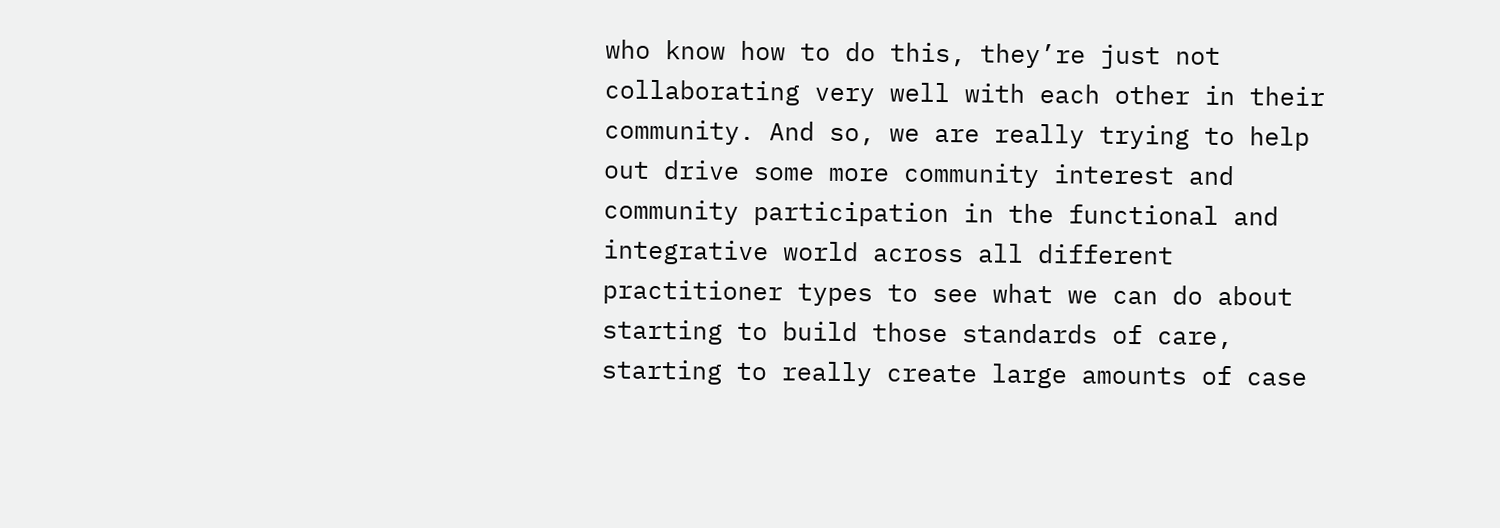who know how to do this, they’re just not collaborating very well with each other in their community. And so, we are really trying to help out drive some more community interest and community participation in the functional and integrative world across all different practitioner types to see what we can do about starting to build those standards of care, starting to really create large amounts of case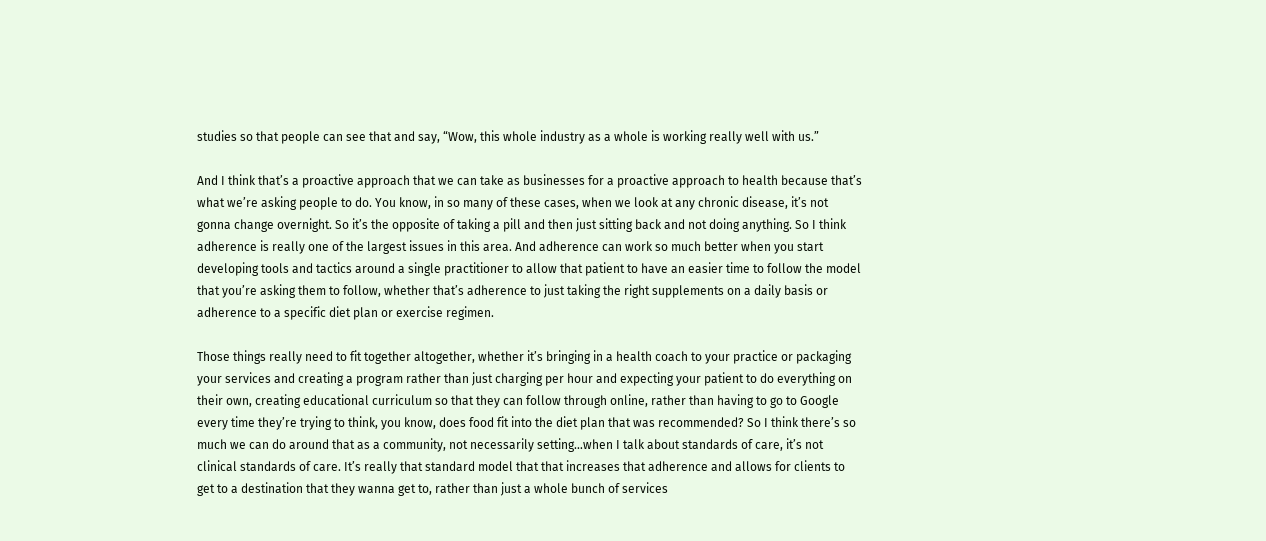studies so that people can see that and say, “Wow, this whole industry as a whole is working really well with us.”

And I think that’s a proactive approach that we can take as businesses for a proactive approach to health because that’s what we’re asking people to do. You know, in so many of these cases, when we look at any chronic disease, it’s not gonna change overnight. So it’s the opposite of taking a pill and then just sitting back and not doing anything. So I think adherence is really one of the largest issues in this area. And adherence can work so much better when you start developing tools and tactics around a single practitioner to allow that patient to have an easier time to follow the model that you’re asking them to follow, whether that’s adherence to just taking the right supplements on a daily basis or adherence to a specific diet plan or exercise regimen.

Those things really need to fit together altogether, whether it’s bringing in a health coach to your practice or packaging your services and creating a program rather than just charging per hour and expecting your patient to do everything on their own, creating educational curriculum so that they can follow through online, rather than having to go to Google every time they’re trying to think, you know, does food fit into the diet plan that was recommended? So I think there’s so much we can do around that as a community, not necessarily setting…when I talk about standards of care, it’s not clinical standards of care. It’s really that standard model that that increases that adherence and allows for clients to get to a destination that they wanna get to, rather than just a whole bunch of services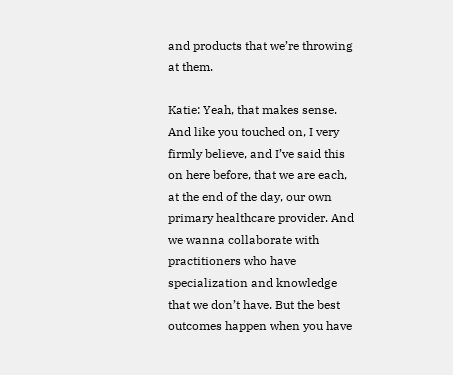and products that we’re throwing at them.

Katie: Yeah, that makes sense. And like you touched on, I very firmly believe, and I’ve said this on here before, that we are each, at the end of the day, our own primary healthcare provider. And we wanna collaborate with practitioners who have specialization and knowledge that we don’t have. But the best outcomes happen when you have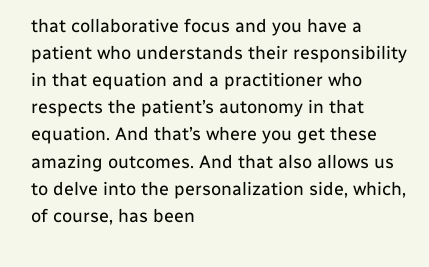that collaborative focus and you have a patient who understands their responsibility in that equation and a practitioner who respects the patient’s autonomy in that equation. And that’s where you get these amazing outcomes. And that also allows us to delve into the personalization side, which, of course, has been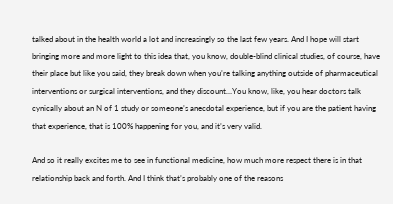talked about in the health world a lot and increasingly so the last few years. And I hope will start bringing more and more light to this idea that, you know, double-blind clinical studies, of course, have their place but like you said, they break down when you’re talking anything outside of pharmaceutical interventions or surgical interventions, and they discount…You know, like, you hear doctors talk cynically about an N of 1 study or someone’s anecdotal experience, but if you are the patient having that experience, that is 100% happening for you, and it’s very valid.

And so it really excites me to see in functional medicine, how much more respect there is in that relationship back and forth. And I think that’s probably one of the reasons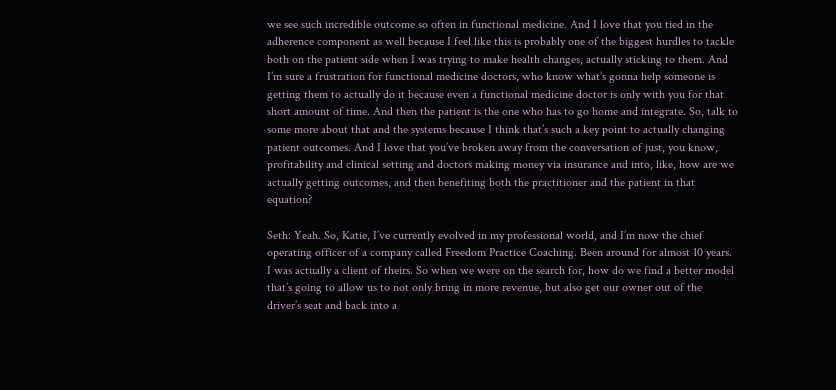we see such incredible outcome so often in functional medicine. And I love that you tied in the adherence component as well because I feel like this is probably one of the biggest hurdles to tackle both on the patient side when I was trying to make health changes, actually sticking to them. And I’m sure a frustration for functional medicine doctors, who know what’s gonna help someone is getting them to actually do it because even a functional medicine doctor is only with you for that short amount of time. And then the patient is the one who has to go home and integrate. So, talk to some more about that and the systems because I think that’s such a key point to actually changing patient outcomes. And I love that you’ve broken away from the conversation of just, you know, profitability and clinical setting and doctors making money via insurance and into, like, how are we actually getting outcomes, and then benefiting both the practitioner and the patient in that equation?

Seth: Yeah. So, Katie, I’ve currently evolved in my professional world, and I’m now the chief operating officer of a company called Freedom Practice Coaching. Been around for almost 10 years. I was actually a client of theirs. So when we were on the search for, how do we find a better model that’s going to allow us to not only bring in more revenue, but also get our owner out of the driver’s seat and back into a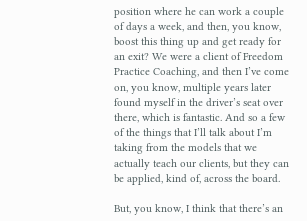position where he can work a couple of days a week, and then, you know, boost this thing up and get ready for an exit? We were a client of Freedom Practice Coaching, and then I’ve come on, you know, multiple years later found myself in the driver’s seat over there, which is fantastic. And so a few of the things that I’ll talk about I’m taking from the models that we actually teach our clients, but they can be applied, kind of, across the board.

But, you know, I think that there’s an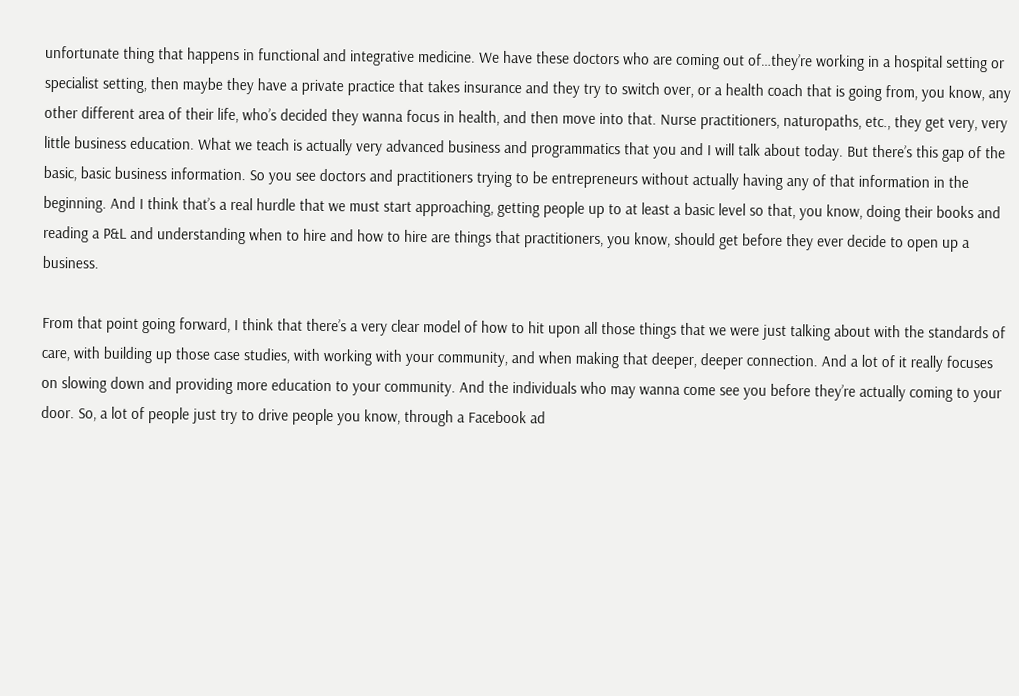unfortunate thing that happens in functional and integrative medicine. We have these doctors who are coming out of…they’re working in a hospital setting or specialist setting, then maybe they have a private practice that takes insurance and they try to switch over, or a health coach that is going from, you know, any other different area of their life, who’s decided they wanna focus in health, and then move into that. Nurse practitioners, naturopaths, etc., they get very, very little business education. What we teach is actually very advanced business and programmatics that you and I will talk about today. But there’s this gap of the basic, basic business information. So you see doctors and practitioners trying to be entrepreneurs without actually having any of that information in the beginning. And I think that’s a real hurdle that we must start approaching, getting people up to at least a basic level so that, you know, doing their books and reading a P&L and understanding when to hire and how to hire are things that practitioners, you know, should get before they ever decide to open up a business.

From that point going forward, I think that there’s a very clear model of how to hit upon all those things that we were just talking about with the standards of care, with building up those case studies, with working with your community, and when making that deeper, deeper connection. And a lot of it really focuses on slowing down and providing more education to your community. And the individuals who may wanna come see you before they’re actually coming to your door. So, a lot of people just try to drive people you know, through a Facebook ad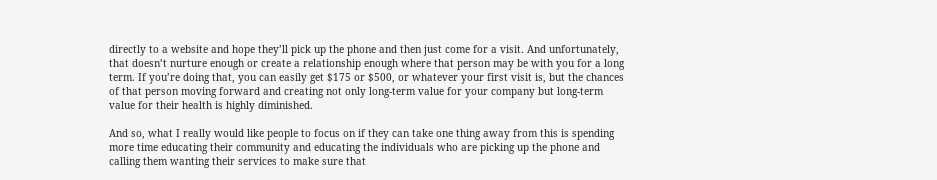directly to a website and hope they’ll pick up the phone and then just come for a visit. And unfortunately, that doesn’t nurture enough or create a relationship enough where that person may be with you for a long term. If you’re doing that, you can easily get $175 or $500, or whatever your first visit is, but the chances of that person moving forward and creating not only long-term value for your company but long-term value for their health is highly diminished.

And so, what I really would like people to focus on if they can take one thing away from this is spending more time educating their community and educating the individuals who are picking up the phone and calling them wanting their services to make sure that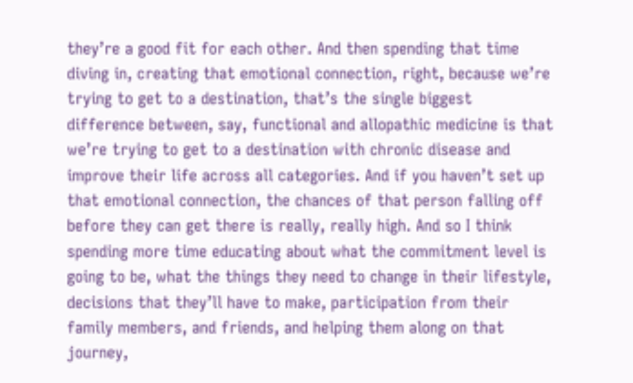they’re a good fit for each other. And then spending that time diving in, creating that emotional connection, right, because we’re trying to get to a destination, that’s the single biggest difference between, say, functional and allopathic medicine is that we’re trying to get to a destination with chronic disease and improve their life across all categories. And if you haven’t set up that emotional connection, the chances of that person falling off before they can get there is really, really high. And so I think spending more time educating about what the commitment level is going to be, what the things they need to change in their lifestyle, decisions that they’ll have to make, participation from their family members, and friends, and helping them along on that journey,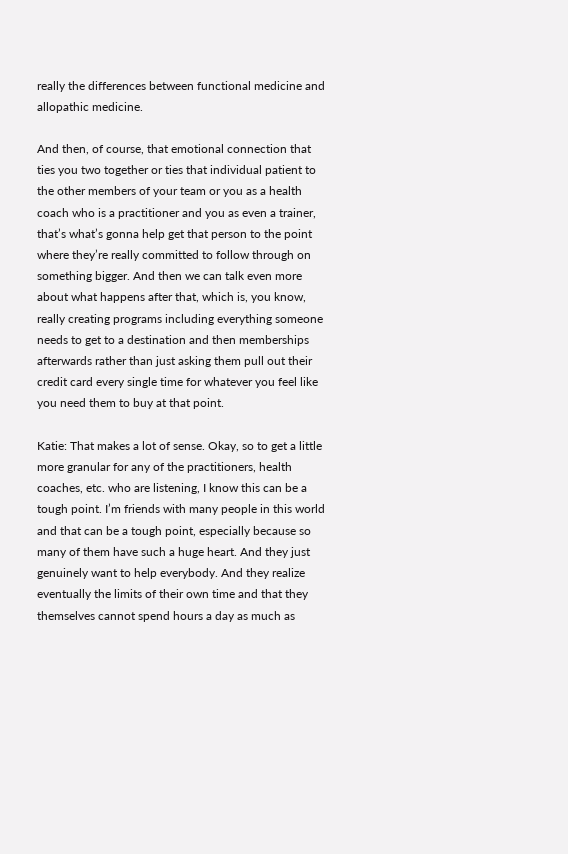really the differences between functional medicine and allopathic medicine.

And then, of course, that emotional connection that ties you two together or ties that individual patient to the other members of your team or you as a health coach who is a practitioner and you as even a trainer, that’s what’s gonna help get that person to the point where they’re really committed to follow through on something bigger. And then we can talk even more about what happens after that, which is, you know, really creating programs including everything someone needs to get to a destination and then memberships afterwards rather than just asking them pull out their credit card every single time for whatever you feel like you need them to buy at that point.

Katie: That makes a lot of sense. Okay, so to get a little more granular for any of the practitioners, health coaches, etc. who are listening, I know this can be a tough point. I’m friends with many people in this world and that can be a tough point, especially because so many of them have such a huge heart. And they just genuinely want to help everybody. And they realize eventually the limits of their own time and that they themselves cannot spend hours a day as much as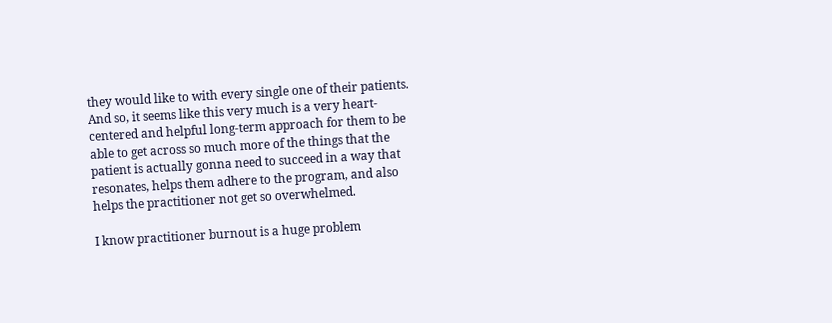they would like to with every single one of their patients. And so, it seems like this very much is a very heart-centered and helpful long-term approach for them to be able to get across so much more of the things that the patient is actually gonna need to succeed in a way that resonates, helps them adhere to the program, and also helps the practitioner not get so overwhelmed.

I know practitioner burnout is a huge problem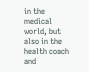in the medical world, but also in the health coach and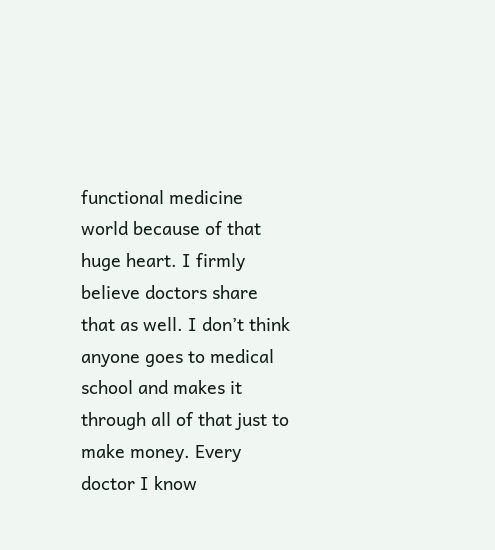functional medicine world because of that huge heart. I firmly believe doctors share that as well. I don’t think anyone goes to medical school and makes it through all of that just to make money. Every doctor I know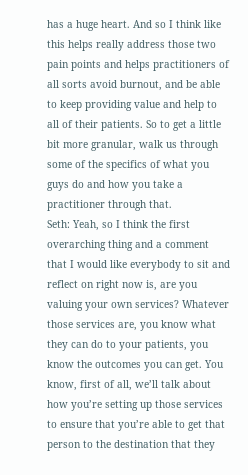has a huge heart. And so I think like this helps really address those two pain points and helps practitioners of all sorts avoid burnout, and be able to keep providing value and help to all of their patients. So to get a little bit more granular, walk us through some of the specifics of what you guys do and how you take a practitioner through that.
Seth: Yeah, so I think the first overarching thing and a comment that I would like everybody to sit and reflect on right now is, are you valuing your own services? Whatever those services are, you know what they can do to your patients, you know the outcomes you can get. You know, first of all, we’ll talk about how you’re setting up those services to ensure that you’re able to get that person to the destination that they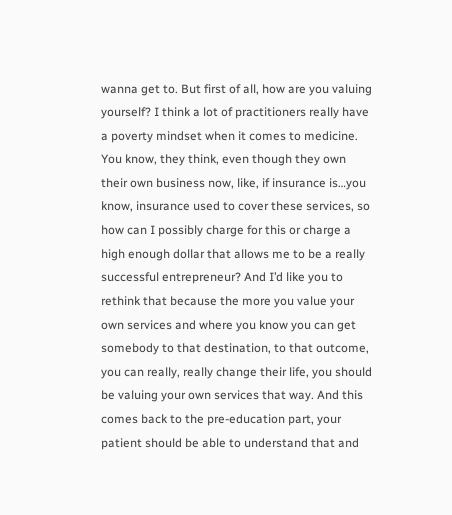wanna get to. But first of all, how are you valuing yourself? I think a lot of practitioners really have a poverty mindset when it comes to medicine. You know, they think, even though they own their own business now, like, if insurance is…you know, insurance used to cover these services, so how can I possibly charge for this or charge a high enough dollar that allows me to be a really successful entrepreneur? And I’d like you to rethink that because the more you value your own services and where you know you can get somebody to that destination, to that outcome, you can really, really change their life, you should be valuing your own services that way. And this comes back to the pre-education part, your patient should be able to understand that and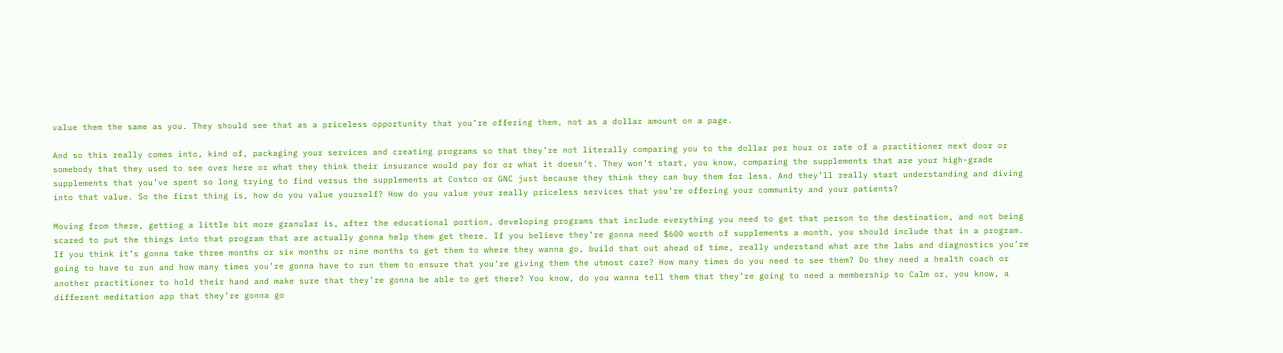value them the same as you. They should see that as a priceless opportunity that you’re offering them, not as a dollar amount on a page.

And so this really comes into, kind of, packaging your services and creating programs so that they’re not literally comparing you to the dollar per hour or rate of a practitioner next door or somebody that they used to see over here or what they think their insurance would pay for or what it doesn’t. They won’t start, you know, comparing the supplements that are your high-grade supplements that you’ve spent so long trying to find versus the supplements at Costco or GNC just because they think they can buy them for less. And they’ll really start understanding and diving into that value. So the first thing is, how do you value yourself? How do you value your really priceless services that you’re offering your community and your patients?

Moving from there, getting a little bit more granular is, after the educational portion, developing programs that include everything you need to get that person to the destination, and not being scared to put the things into that program that are actually gonna help them get there. If you believe they’re gonna need $600 worth of supplements a month, you should include that in a program. If you think it’s gonna take three months or six months or nine months to get them to where they wanna go, build that out ahead of time, really understand what are the labs and diagnostics you’re going to have to run and how many times you’re gonna have to run them to ensure that you’re giving them the utmost care? How many times do you need to see them? Do they need a health coach or another practitioner to hold their hand and make sure that they’re gonna be able to get there? You know, do you wanna tell them that they’re going to need a membership to Calm or, you know, a different meditation app that they’re gonna go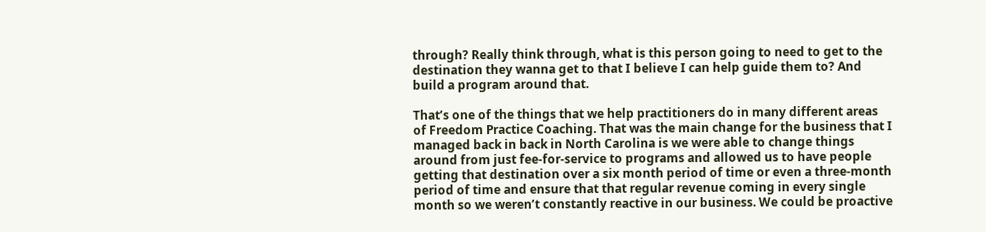through? Really think through, what is this person going to need to get to the destination they wanna get to that I believe I can help guide them to? And build a program around that.

That’s one of the things that we help practitioners do in many different areas of Freedom Practice Coaching. That was the main change for the business that I managed back in back in North Carolina is we were able to change things around from just fee-for-service to programs and allowed us to have people getting that destination over a six month period of time or even a three-month period of time and ensure that that regular revenue coming in every single month so we weren’t constantly reactive in our business. We could be proactive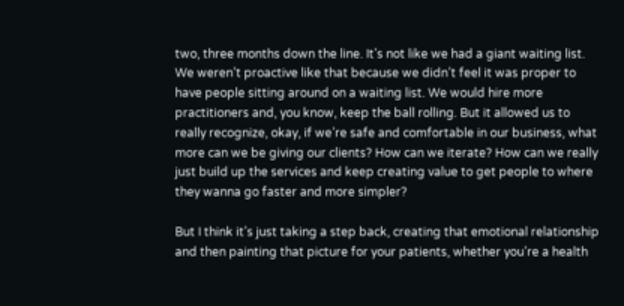two, three months down the line. It’s not like we had a giant waiting list. We weren’t proactive like that because we didn’t feel it was proper to have people sitting around on a waiting list. We would hire more practitioners and, you know, keep the ball rolling. But it allowed us to really recognize, okay, if we’re safe and comfortable in our business, what more can we be giving our clients? How can we iterate? How can we really just build up the services and keep creating value to get people to where they wanna go faster and more simpler?

But I think it’s just taking a step back, creating that emotional relationship and then painting that picture for your patients, whether you’re a health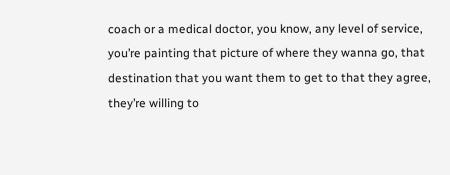coach or a medical doctor, you know, any level of service, you’re painting that picture of where they wanna go, that destination that you want them to get to that they agree, they’re willing to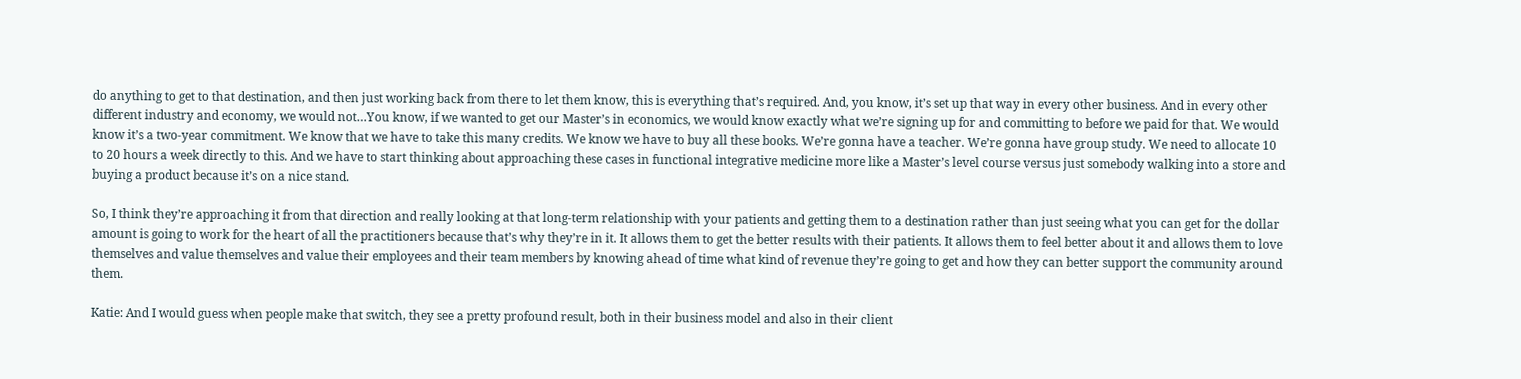do anything to get to that destination, and then just working back from there to let them know, this is everything that’s required. And, you know, it’s set up that way in every other business. And in every other different industry and economy, we would not…You know, if we wanted to get our Master’s in economics, we would know exactly what we’re signing up for and committing to before we paid for that. We would know it’s a two-year commitment. We know that we have to take this many credits. We know we have to buy all these books. We’re gonna have a teacher. We’re gonna have group study. We need to allocate 10 to 20 hours a week directly to this. And we have to start thinking about approaching these cases in functional integrative medicine more like a Master’s level course versus just somebody walking into a store and buying a product because it’s on a nice stand.

So, I think they’re approaching it from that direction and really looking at that long-term relationship with your patients and getting them to a destination rather than just seeing what you can get for the dollar amount is going to work for the heart of all the practitioners because that’s why they’re in it. It allows them to get the better results with their patients. It allows them to feel better about it and allows them to love themselves and value themselves and value their employees and their team members by knowing ahead of time what kind of revenue they’re going to get and how they can better support the community around them.

Katie: And I would guess when people make that switch, they see a pretty profound result, both in their business model and also in their client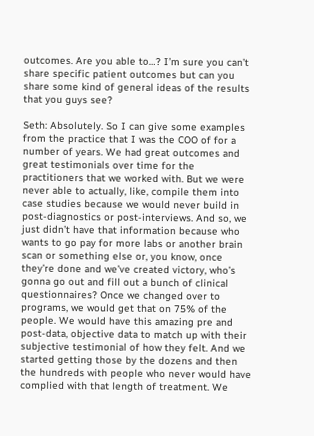outcomes. Are you able to…? I’m sure you can’t share specific patient outcomes but can you share some kind of general ideas of the results that you guys see?

Seth: Absolutely. So I can give some examples from the practice that I was the COO of for a number of years. We had great outcomes and great testimonials over time for the practitioners that we worked with. But we were never able to actually, like, compile them into case studies because we would never build in post-diagnostics or post-interviews. And so, we just didn’t have that information because who wants to go pay for more labs or another brain scan or something else or, you know, once they’re done and we’ve created victory, who’s gonna go out and fill out a bunch of clinical questionnaires? Once we changed over to programs, we would get that on 75% of the people. We would have this amazing pre and post-data, objective data to match up with their subjective testimonial of how they felt. And we started getting those by the dozens and then the hundreds with people who never would have complied with that length of treatment. We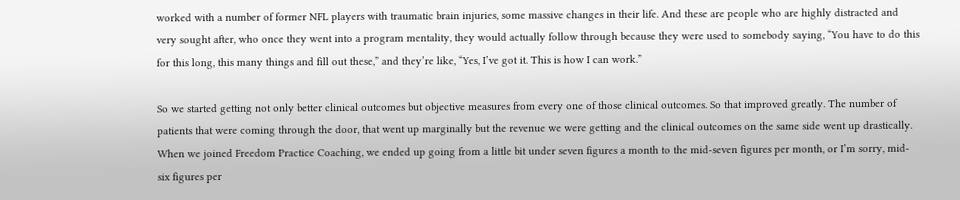worked with a number of former NFL players with traumatic brain injuries, some massive changes in their life. And these are people who are highly distracted and very sought after, who once they went into a program mentality, they would actually follow through because they were used to somebody saying, “You have to do this for this long, this many things and fill out these,” and they’re like, “Yes, I’ve got it. This is how I can work.”

So we started getting not only better clinical outcomes but objective measures from every one of those clinical outcomes. So that improved greatly. The number of patients that were coming through the door, that went up marginally but the revenue we were getting and the clinical outcomes on the same side went up drastically. When we joined Freedom Practice Coaching, we ended up going from a little bit under seven figures a month to the mid-seven figures per month, or I’m sorry, mid-six figures per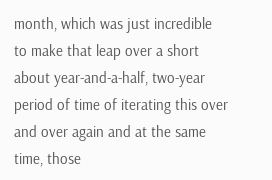month, which was just incredible to make that leap over a short about year-and-a-half, two-year period of time of iterating this over and over again and at the same time, those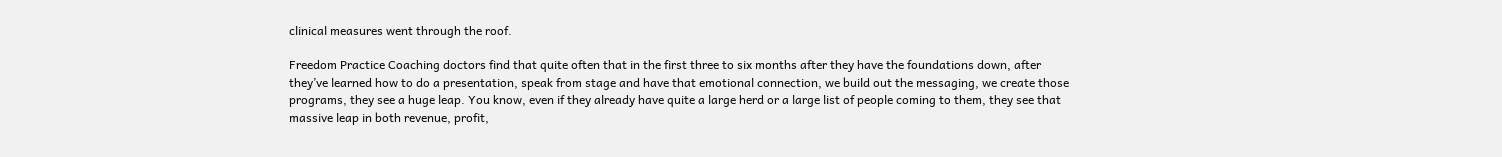clinical measures went through the roof.

Freedom Practice Coaching doctors find that quite often that in the first three to six months after they have the foundations down, after they’ve learned how to do a presentation, speak from stage and have that emotional connection, we build out the messaging, we create those programs, they see a huge leap. You know, even if they already have quite a large herd or a large list of people coming to them, they see that massive leap in both revenue, profit,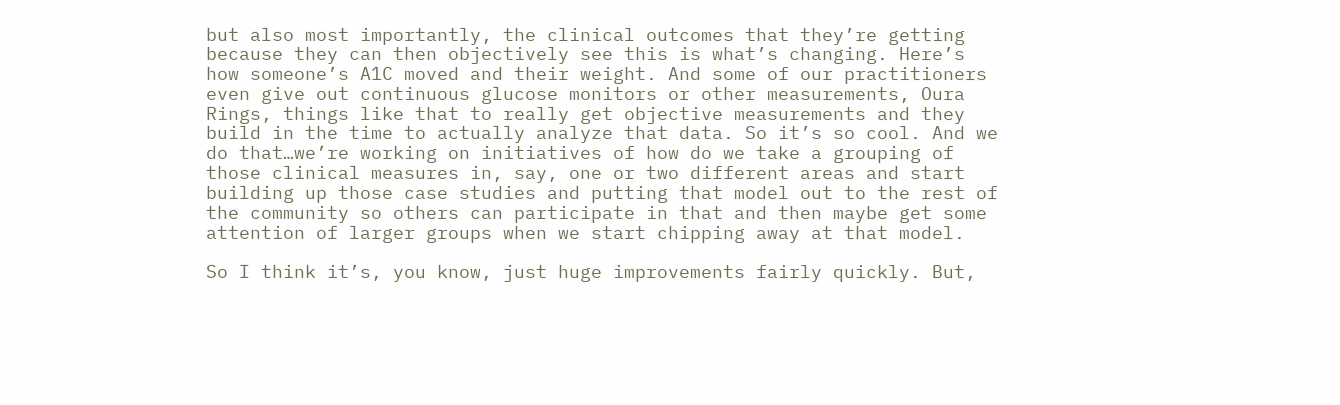but also most importantly, the clinical outcomes that they’re getting because they can then objectively see this is what’s changing. Here’s how someone’s A1C moved and their weight. And some of our practitioners even give out continuous glucose monitors or other measurements, Oura Rings, things like that to really get objective measurements and they build in the time to actually analyze that data. So it’s so cool. And we do that…we’re working on initiatives of how do we take a grouping of those clinical measures in, say, one or two different areas and start building up those case studies and putting that model out to the rest of the community so others can participate in that and then maybe get some attention of larger groups when we start chipping away at that model.

So I think it’s, you know, just huge improvements fairly quickly. But,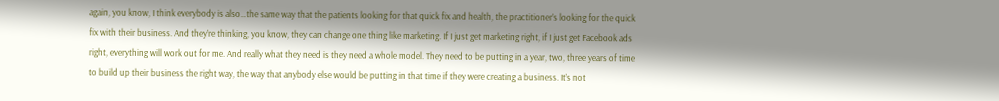again, you know, I think everybody is also…the same way that the patients looking for that quick fix and health, the practitioner’s looking for the quick fix with their business. And they’re thinking, you know, they can change one thing like marketing. If I just get marketing right, if I just get Facebook ads right, everything will work out for me. And really what they need is they need a whole model. They need to be putting in a year, two, three years of time to build up their business the right way, the way that anybody else would be putting in that time if they were creating a business. It’s not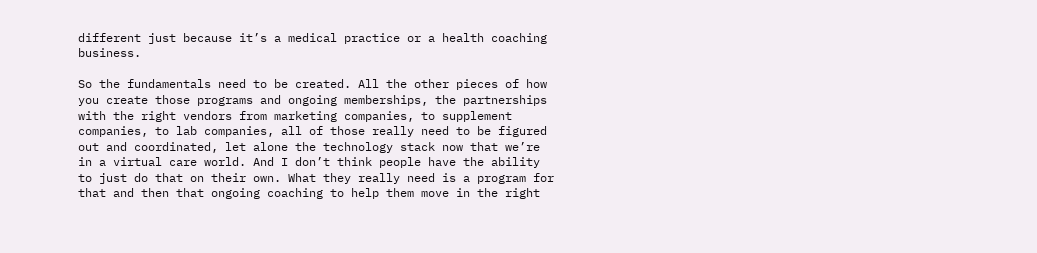different just because it’s a medical practice or a health coaching business.

So the fundamentals need to be created. All the other pieces of how you create those programs and ongoing memberships, the partnerships with the right vendors from marketing companies, to supplement companies, to lab companies, all of those really need to be figured out and coordinated, let alone the technology stack now that we’re in a virtual care world. And I don’t think people have the ability to just do that on their own. What they really need is a program for that and then that ongoing coaching to help them move in the right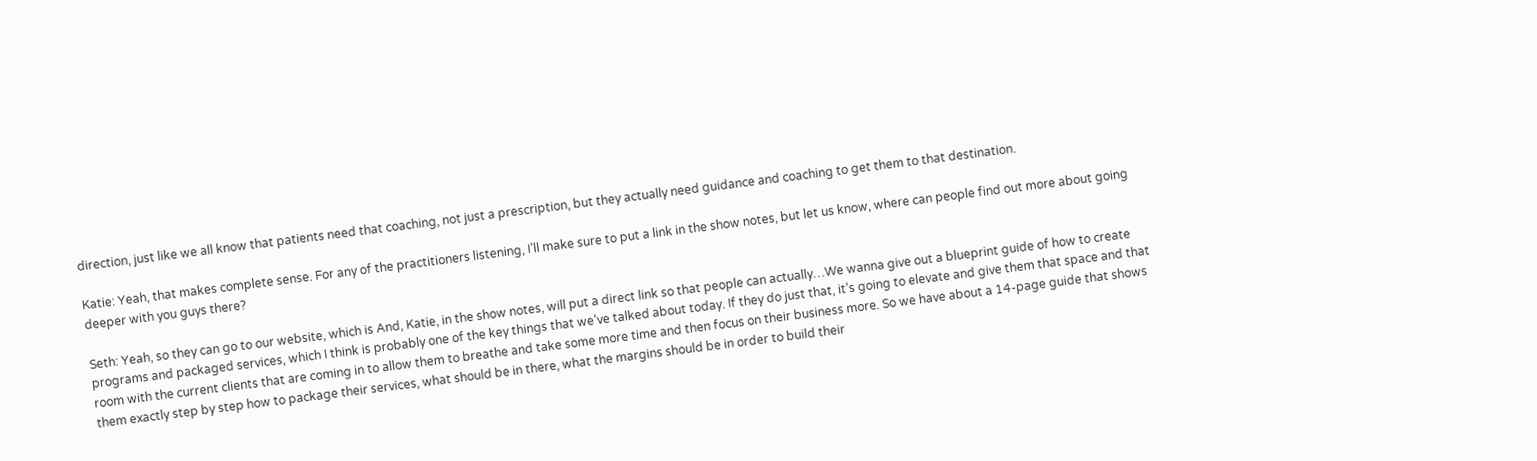direction, just like we all know that patients need that coaching, not just a prescription, but they actually need guidance and coaching to get them to that destination.

Katie: Yeah, that makes complete sense. For any of the practitioners listening, I’ll make sure to put a link in the show notes, but let us know, where can people find out more about going deeper with you guys there?

Seth: Yeah, so they can go to our website, which is And, Katie, in the show notes, will put a direct link so that people can actually…We wanna give out a blueprint guide of how to create programs and packaged services, which I think is probably one of the key things that we’ve talked about today. If they do just that, it’s going to elevate and give them that space and that room with the current clients that are coming in to allow them to breathe and take some more time and then focus on their business more. So we have about a 14-page guide that shows them exactly step by step how to package their services, what should be in there, what the margins should be in order to build their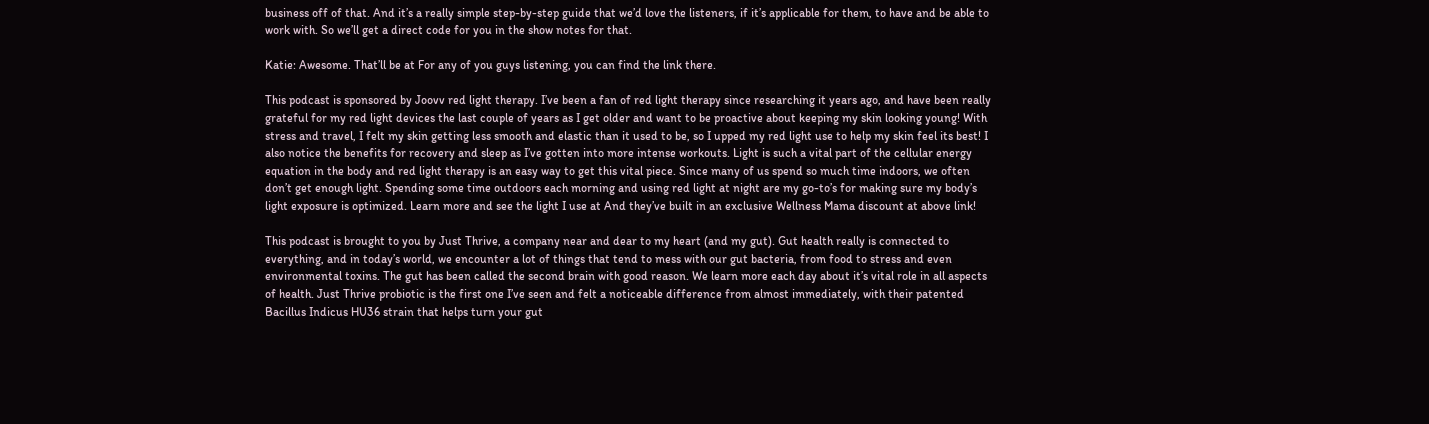business off of that. And it’s a really simple step-by-step guide that we’d love the listeners, if it’s applicable for them, to have and be able to work with. So we’ll get a direct code for you in the show notes for that.

Katie: Awesome. That’ll be at For any of you guys listening, you can find the link there.

This podcast is sponsored by Joovv red light therapy. I’ve been a fan of red light therapy since researching it years ago, and have been really grateful for my red light devices the last couple of years as I get older and want to be proactive about keeping my skin looking young! With stress and travel, I felt my skin getting less smooth and elastic than it used to be, so I upped my red light use to help my skin feel its best! I also notice the benefits for recovery and sleep as I’ve gotten into more intense workouts. Light is such a vital part of the cellular energy equation in the body and red light therapy is an easy way to get this vital piece. Since many of us spend so much time indoors, we often don’t get enough light. Spending some time outdoors each morning and using red light at night are my go-to’s for making sure my body’s light exposure is optimized. Learn more and see the light I use at And they’ve built in an exclusive Wellness Mama discount at above link!

This podcast is brought to you by Just Thrive, a company near and dear to my heart (and my gut). Gut health really is connected to everything, and in today’s world, we encounter a lot of things that tend to mess with our gut bacteria, from food to stress and even environmental toxins. The gut has been called the second brain with good reason. We learn more each day about it’s vital role in all aspects of health. Just Thrive probiotic is the first one I’ve seen and felt a noticeable difference from almost immediately, with their patented Bacillus Indicus HU36 strain that helps turn your gut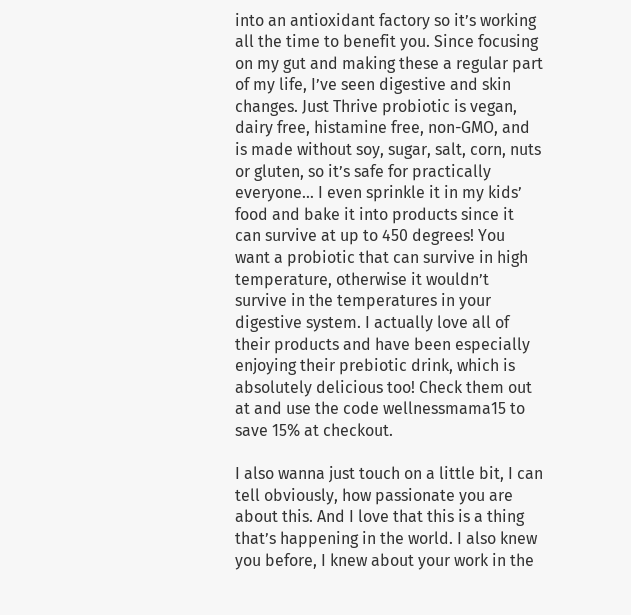into an antioxidant factory so it’s working all the time to benefit you. Since focusing on my gut and making these a regular part of my life, I’ve seen digestive and skin changes. Just Thrive probiotic is vegan, dairy free, histamine free, non-GMO, and is made without soy, sugar, salt, corn, nuts or gluten, so it’s safe for practically everyone… I even sprinkle it in my kids’ food and bake it into products since it can survive at up to 450 degrees! You want a probiotic that can survive in high temperature, otherwise it wouldn’t survive in the temperatures in your digestive system. I actually love all of their products and have been especially enjoying their prebiotic drink, which is absolutely delicious too! Check them out at and use the code wellnessmama15 to save 15% at checkout.

I also wanna just touch on a little bit, I can tell obviously, how passionate you are about this. And I love that this is a thing that’s happening in the world. I also knew you before, I knew about your work in the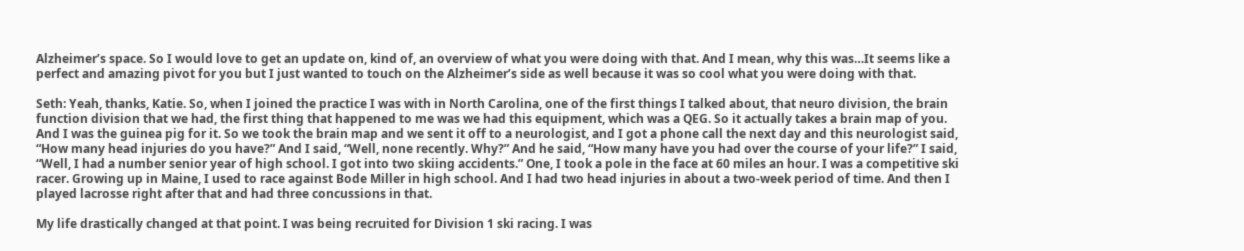Alzheimer’s space. So I would love to get an update on, kind of, an overview of what you were doing with that. And I mean, why this was…It seems like a perfect and amazing pivot for you but I just wanted to touch on the Alzheimer’s side as well because it was so cool what you were doing with that.

Seth: Yeah, thanks, Katie. So, when I joined the practice I was with in North Carolina, one of the first things I talked about, that neuro division, the brain function division that we had, the first thing that happened to me was we had this equipment, which was a QEG. So it actually takes a brain map of you. And I was the guinea pig for it. So we took the brain map and we sent it off to a neurologist, and I got a phone call the next day and this neurologist said, “How many head injuries do you have?” And I said, “Well, none recently. Why?” And he said, “How many have you had over the course of your life?” I said, “Well, I had a number senior year of high school. I got into two skiing accidents.” One, I took a pole in the face at 60 miles an hour. I was a competitive ski racer. Growing up in Maine, I used to race against Bode Miller in high school. And I had two head injuries in about a two-week period of time. And then I played lacrosse right after that and had three concussions in that.

My life drastically changed at that point. I was being recruited for Division 1 ski racing. I was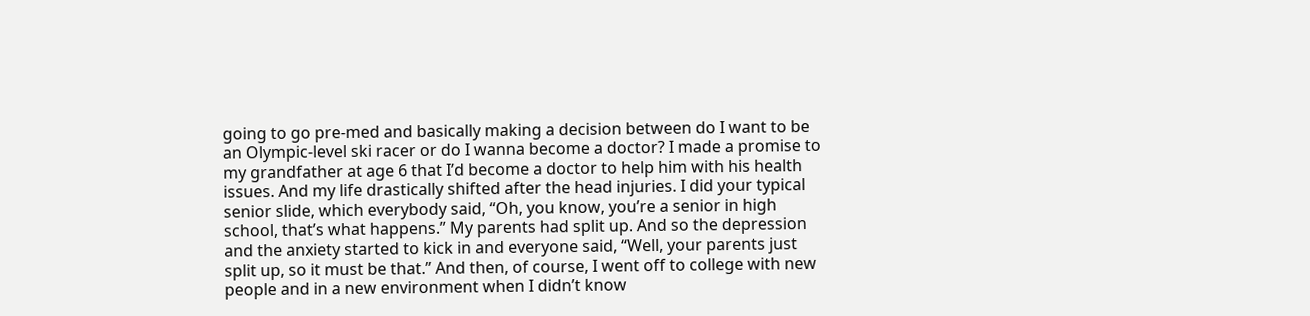going to go pre-med and basically making a decision between do I want to be an Olympic-level ski racer or do I wanna become a doctor? I made a promise to my grandfather at age 6 that I’d become a doctor to help him with his health issues. And my life drastically shifted after the head injuries. I did your typical senior slide, which everybody said, “Oh, you know, you’re a senior in high school, that’s what happens.” My parents had split up. And so the depression and the anxiety started to kick in and everyone said, “Well, your parents just split up, so it must be that.” And then, of course, I went off to college with new people and in a new environment when I didn’t know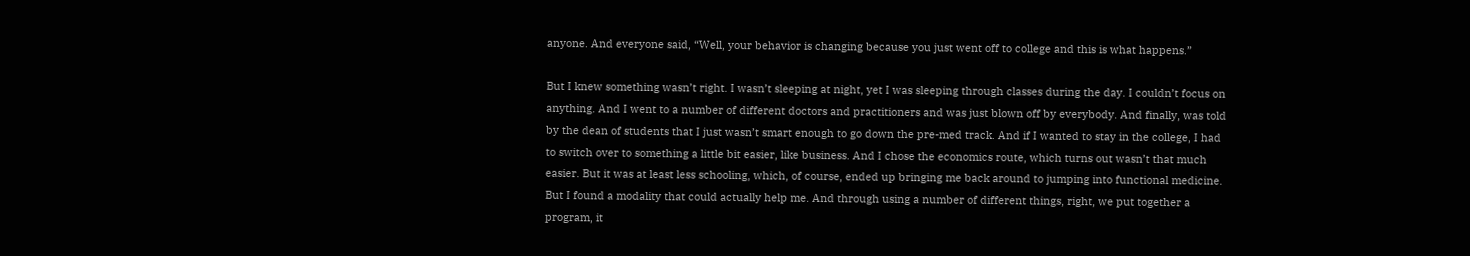anyone. And everyone said, “Well, your behavior is changing because you just went off to college and this is what happens.”

But I knew something wasn’t right. I wasn’t sleeping at night, yet I was sleeping through classes during the day. I couldn’t focus on anything. And I went to a number of different doctors and practitioners and was just blown off by everybody. And finally, was told by the dean of students that I just wasn’t smart enough to go down the pre-med track. And if I wanted to stay in the college, I had to switch over to something a little bit easier, like business. And I chose the economics route, which turns out wasn’t that much easier. But it was at least less schooling, which, of course, ended up bringing me back around to jumping into functional medicine. But I found a modality that could actually help me. And through using a number of different things, right, we put together a program, it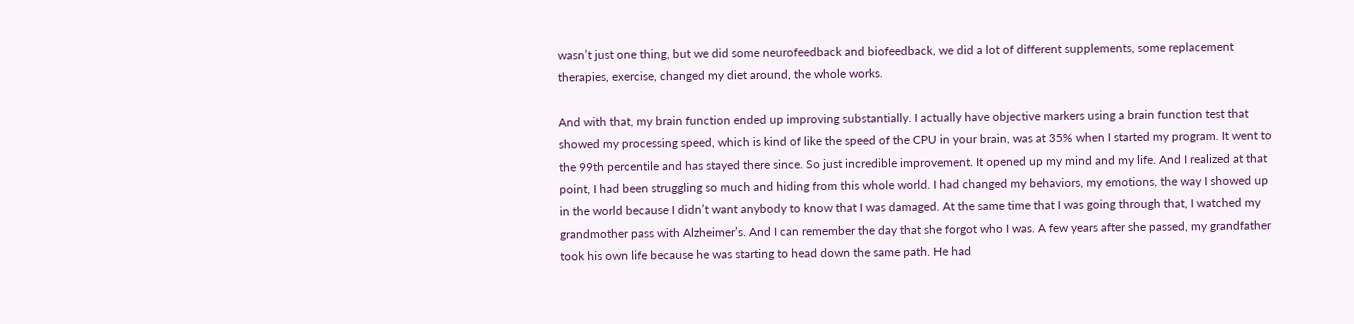wasn’t just one thing, but we did some neurofeedback and biofeedback, we did a lot of different supplements, some replacement therapies, exercise, changed my diet around, the whole works.

And with that, my brain function ended up improving substantially. I actually have objective markers using a brain function test that showed my processing speed, which is kind of like the speed of the CPU in your brain, was at 35% when I started my program. It went to the 99th percentile and has stayed there since. So just incredible improvement. It opened up my mind and my life. And I realized at that point, I had been struggling so much and hiding from this whole world. I had changed my behaviors, my emotions, the way I showed up in the world because I didn’t want anybody to know that I was damaged. At the same time that I was going through that, I watched my grandmother pass with Alzheimer’s. And I can remember the day that she forgot who I was. A few years after she passed, my grandfather took his own life because he was starting to head down the same path. He had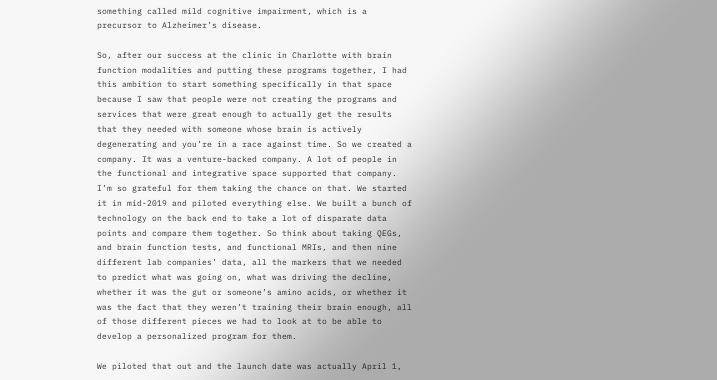something called mild cognitive impairment, which is a precursor to Alzheimer’s disease.

So, after our success at the clinic in Charlotte with brain function modalities and putting these programs together, I had this ambition to start something specifically in that space because I saw that people were not creating the programs and services that were great enough to actually get the results that they needed with someone whose brain is actively degenerating and you’re in a race against time. So we created a company. It was a venture-backed company. A lot of people in the functional and integrative space supported that company. I’m so grateful for them taking the chance on that. We started it in mid-2019 and piloted everything else. We built a bunch of technology on the back end to take a lot of disparate data points and compare them together. So think about taking QEGs, and brain function tests, and functional MRIs, and then nine different lab companies’ data, all the markers that we needed to predict what was going on, what was driving the decline, whether it was the gut or someone’s amino acids, or whether it was the fact that they weren’t training their brain enough, all of those different pieces we had to look at to be able to develop a personalized program for them.

We piloted that out and the launch date was actually April 1,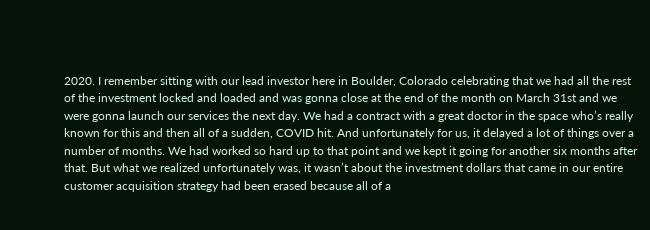2020. I remember sitting with our lead investor here in Boulder, Colorado celebrating that we had all the rest of the investment locked and loaded and was gonna close at the end of the month on March 31st and we were gonna launch our services the next day. We had a contract with a great doctor in the space who’s really known for this and then all of a sudden, COVID hit. And unfortunately for us, it delayed a lot of things over a number of months. We had worked so hard up to that point and we kept it going for another six months after that. But what we realized unfortunately was, it wasn’t about the investment dollars that came in our entire customer acquisition strategy had been erased because all of a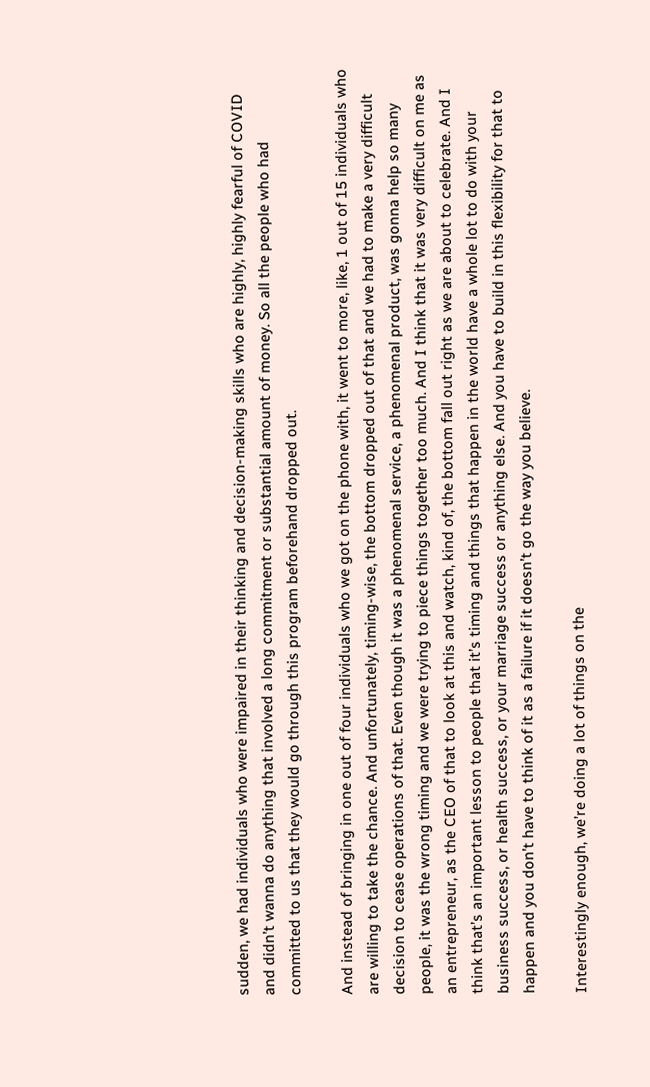sudden, we had individuals who were impaired in their thinking and decision-making skills who are highly, highly fearful of COVID and didn’t wanna do anything that involved a long commitment or substantial amount of money. So all the people who had committed to us that they would go through this program beforehand dropped out.

And instead of bringing in one out of four individuals who we got on the phone with, it went to more, like, 1 out of 15 individuals who are willing to take the chance. And unfortunately, timing-wise, the bottom dropped out of that and we had to make a very difficult decision to cease operations of that. Even though it was a phenomenal service, a phenomenal product, was gonna help so many people, it was the wrong timing and we were trying to piece things together too much. And I think that it was very difficult on me as an entrepreneur, as the CEO of that to look at this and watch, kind of, the bottom fall out right as we are about to celebrate. And I think that’s an important lesson to people that it’s timing and things that happen in the world have a whole lot to do with your business success, or health success, or your marriage success or anything else. And you have to build in this flexibility for that to happen and you don’t have to think of it as a failure if it doesn’t go the way you believe.

Interestingly enough, we’re doing a lot of things on the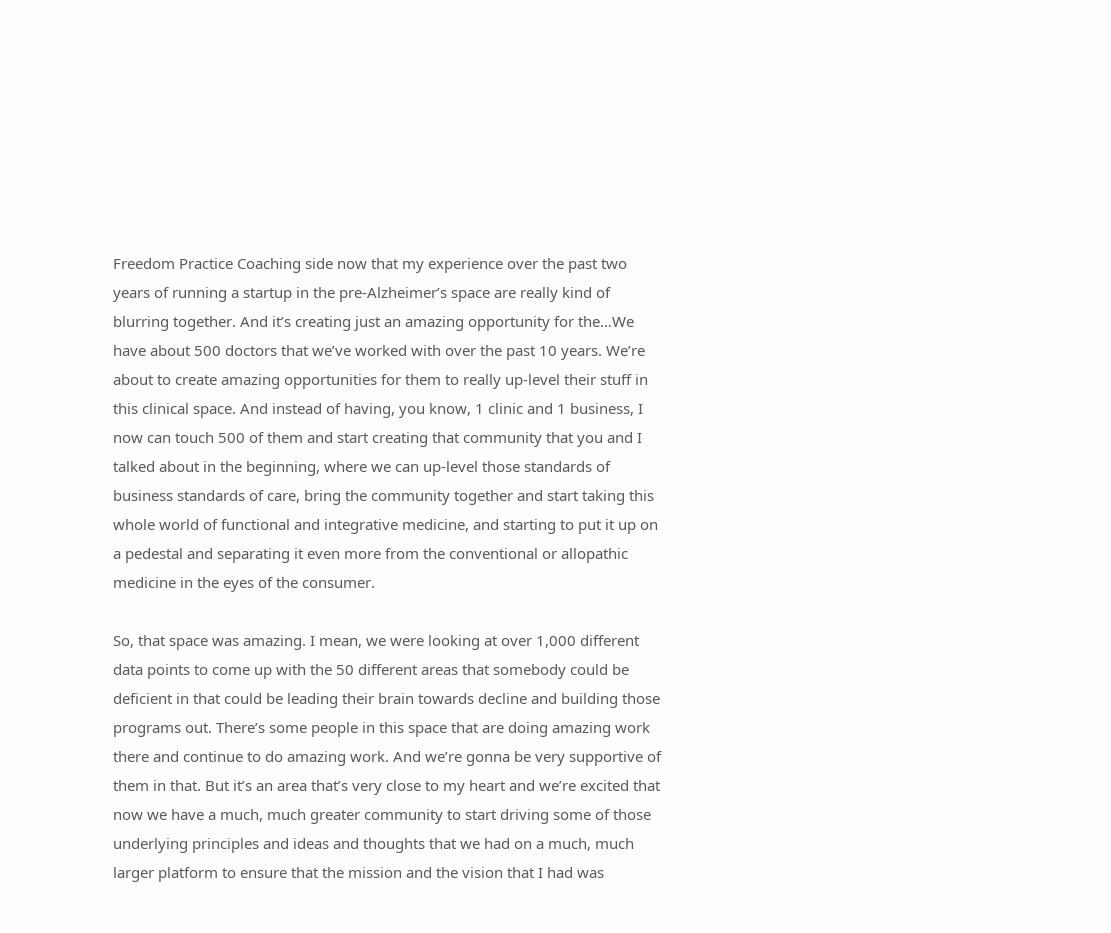Freedom Practice Coaching side now that my experience over the past two years of running a startup in the pre-Alzheimer’s space are really kind of blurring together. And it’s creating just an amazing opportunity for the…We have about 500 doctors that we’ve worked with over the past 10 years. We’re about to create amazing opportunities for them to really up-level their stuff in this clinical space. And instead of having, you know, 1 clinic and 1 business, I now can touch 500 of them and start creating that community that you and I talked about in the beginning, where we can up-level those standards of business standards of care, bring the community together and start taking this whole world of functional and integrative medicine, and starting to put it up on a pedestal and separating it even more from the conventional or allopathic medicine in the eyes of the consumer.

So, that space was amazing. I mean, we were looking at over 1,000 different data points to come up with the 50 different areas that somebody could be deficient in that could be leading their brain towards decline and building those programs out. There’s some people in this space that are doing amazing work there and continue to do amazing work. And we’re gonna be very supportive of them in that. But it’s an area that’s very close to my heart and we’re excited that now we have a much, much greater community to start driving some of those underlying principles and ideas and thoughts that we had on a much, much larger platform to ensure that the mission and the vision that I had was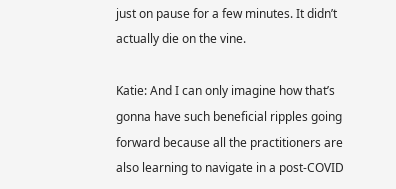just on pause for a few minutes. It didn’t actually die on the vine.

Katie: And I can only imagine how that’s gonna have such beneficial ripples going forward because all the practitioners are also learning to navigate in a post-COVID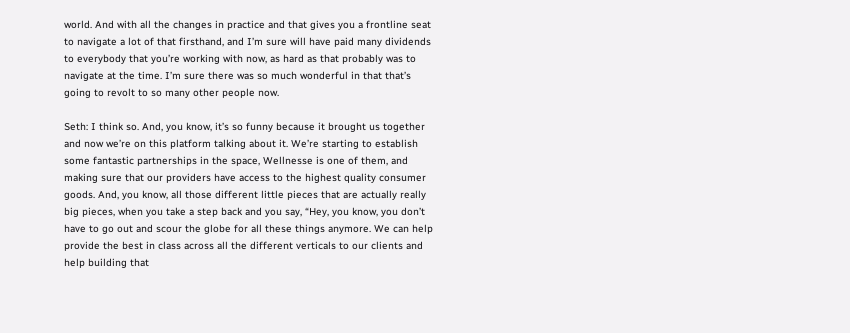world. And with all the changes in practice and that gives you a frontline seat to navigate a lot of that firsthand, and I’m sure will have paid many dividends to everybody that you’re working with now, as hard as that probably was to navigate at the time. I’m sure there was so much wonderful in that that’s going to revolt to so many other people now.

Seth: I think so. And, you know, it’s so funny because it brought us together and now we’re on this platform talking about it. We’re starting to establish some fantastic partnerships in the space, Wellnesse is one of them, and making sure that our providers have access to the highest quality consumer goods. And, you know, all those different little pieces that are actually really big pieces, when you take a step back and you say, “Hey, you know, you don’t have to go out and scour the globe for all these things anymore. We can help provide the best in class across all the different verticals to our clients and help building that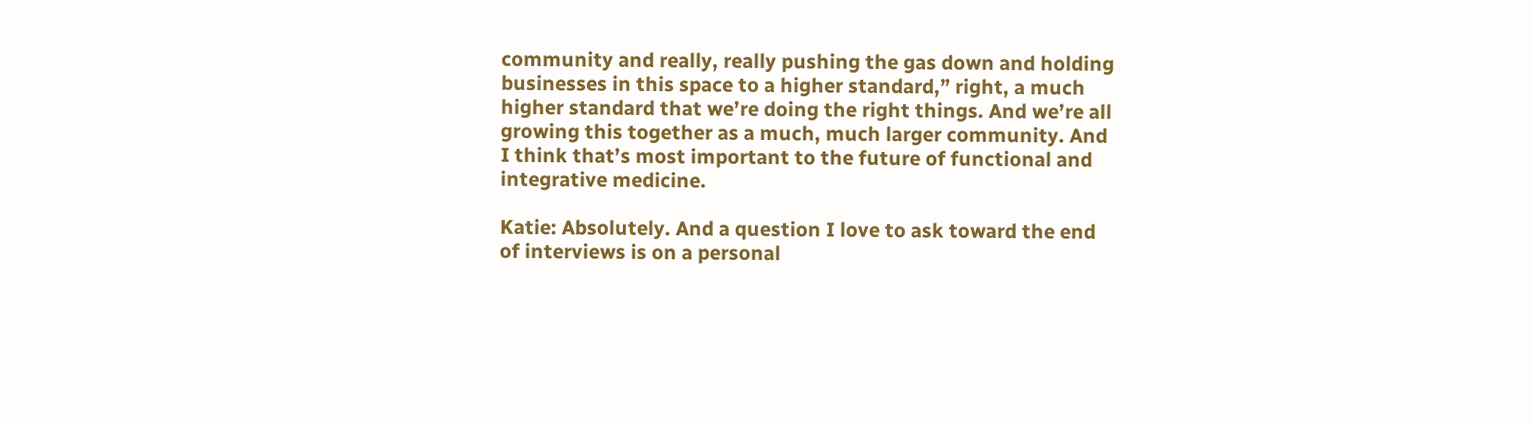community and really, really pushing the gas down and holding businesses in this space to a higher standard,” right, a much higher standard that we’re doing the right things. And we’re all growing this together as a much, much larger community. And I think that’s most important to the future of functional and integrative medicine.

Katie: Absolutely. And a question I love to ask toward the end of interviews is on a personal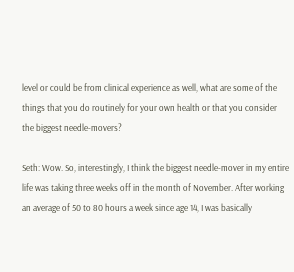level or could be from clinical experience as well, what are some of the things that you do routinely for your own health or that you consider the biggest needle-movers?

Seth: Wow. So, interestingly, I think the biggest needle-mover in my entire life was taking three weeks off in the month of November. After working an average of 50 to 80 hours a week since age 14, I was basically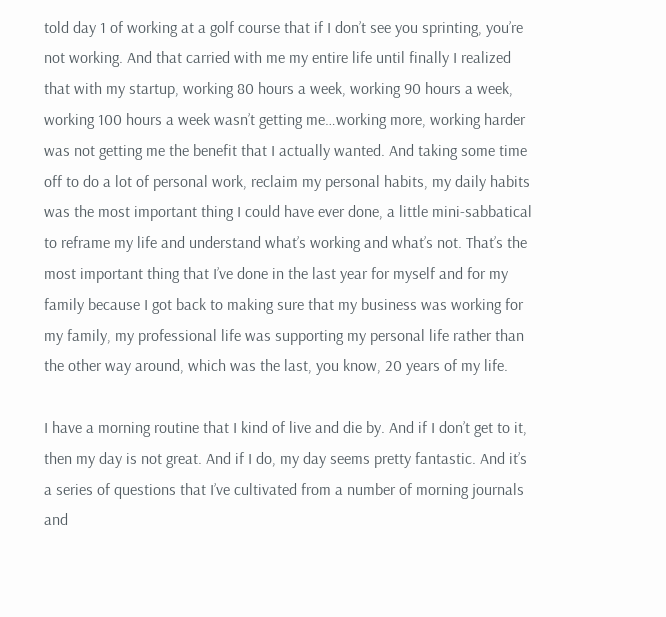told day 1 of working at a golf course that if I don’t see you sprinting, you’re not working. And that carried with me my entire life until finally I realized that with my startup, working 80 hours a week, working 90 hours a week, working 100 hours a week wasn’t getting me…working more, working harder was not getting me the benefit that I actually wanted. And taking some time off to do a lot of personal work, reclaim my personal habits, my daily habits was the most important thing I could have ever done, a little mini-sabbatical to reframe my life and understand what’s working and what’s not. That’s the most important thing that I’ve done in the last year for myself and for my family because I got back to making sure that my business was working for my family, my professional life was supporting my personal life rather than the other way around, which was the last, you know, 20 years of my life.

I have a morning routine that I kind of live and die by. And if I don’t get to it, then my day is not great. And if I do, my day seems pretty fantastic. And it’s a series of questions that I’ve cultivated from a number of morning journals and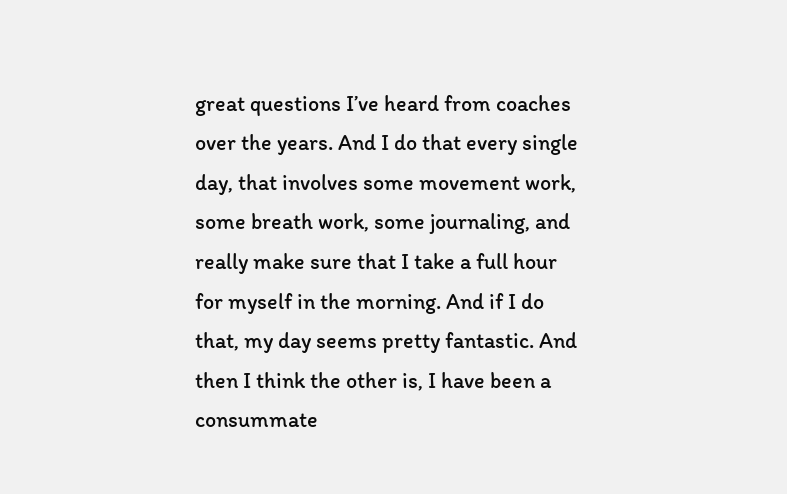great questions I’ve heard from coaches over the years. And I do that every single day, that involves some movement work, some breath work, some journaling, and really make sure that I take a full hour for myself in the morning. And if I do that, my day seems pretty fantastic. And then I think the other is, I have been a consummate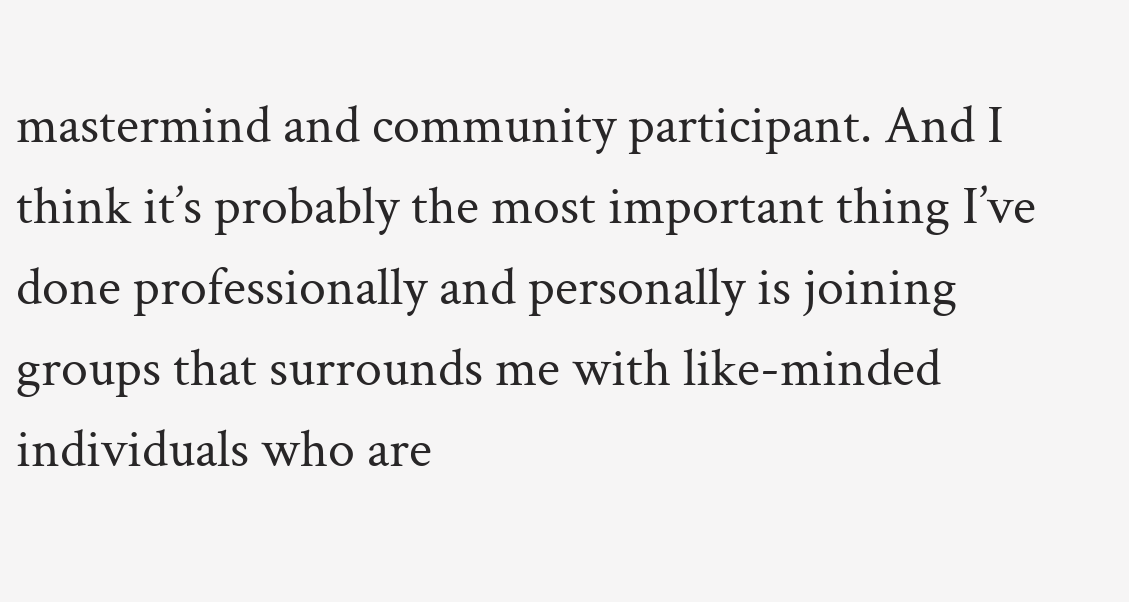mastermind and community participant. And I think it’s probably the most important thing I’ve done professionally and personally is joining groups that surrounds me with like-minded individuals who are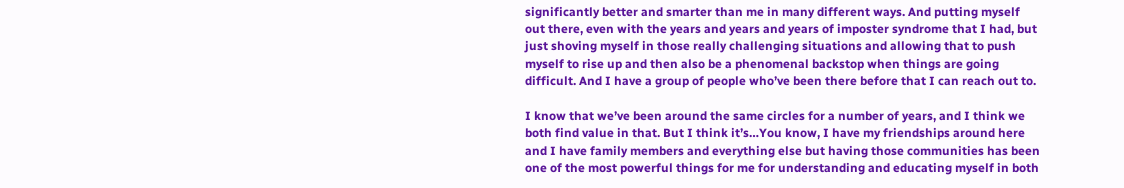significantly better and smarter than me in many different ways. And putting myself out there, even with the years and years and years of imposter syndrome that I had, but just shoving myself in those really challenging situations and allowing that to push myself to rise up and then also be a phenomenal backstop when things are going difficult. And I have a group of people who’ve been there before that I can reach out to.

I know that we’ve been around the same circles for a number of years, and I think we both find value in that. But I think it’s…You know, I have my friendships around here and I have family members and everything else but having those communities has been one of the most powerful things for me for understanding and educating myself in both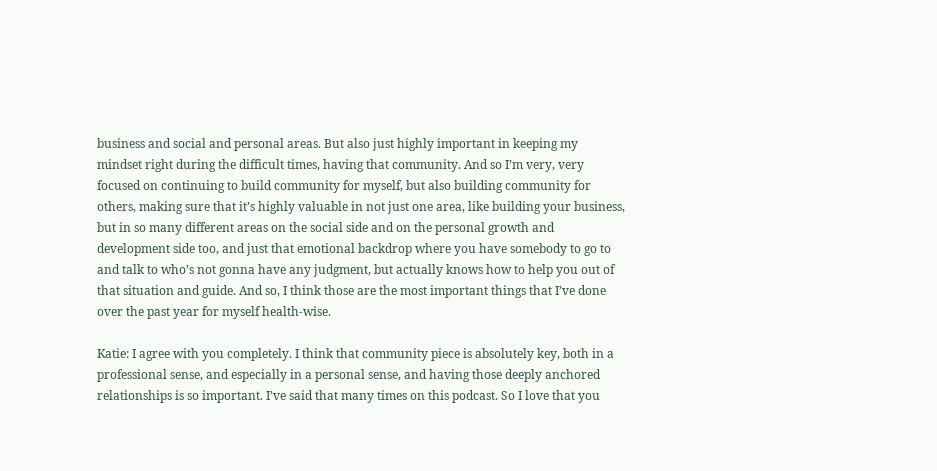business and social and personal areas. But also just highly important in keeping my mindset right during the difficult times, having that community. And so I’m very, very focused on continuing to build community for myself, but also building community for others, making sure that it’s highly valuable in not just one area, like building your business, but in so many different areas on the social side and on the personal growth and development side too, and just that emotional backdrop where you have somebody to go to and talk to who’s not gonna have any judgment, but actually knows how to help you out of that situation and guide. And so, I think those are the most important things that I’ve done over the past year for myself health-wise.

Katie: I agree with you completely. I think that community piece is absolutely key, both in a professional sense, and especially in a personal sense, and having those deeply anchored relationships is so important. I’ve said that many times on this podcast. So I love that you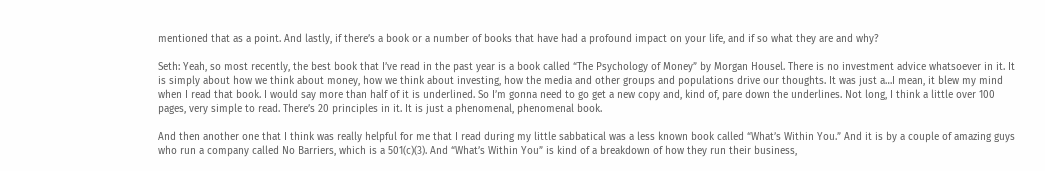mentioned that as a point. And lastly, if there’s a book or a number of books that have had a profound impact on your life, and if so what they are and why?

Seth: Yeah, so most recently, the best book that I’ve read in the past year is a book called “The Psychology of Money” by Morgan Housel. There is no investment advice whatsoever in it. It is simply about how we think about money, how we think about investing, how the media and other groups and populations drive our thoughts. It was just a…I mean, it blew my mind when I read that book. I would say more than half of it is underlined. So I’m gonna need to go get a new copy and, kind of, pare down the underlines. Not long, I think a little over 100 pages, very simple to read. There’s 20 principles in it. It is just a phenomenal, phenomenal book.

And then another one that I think was really helpful for me that I read during my little sabbatical was a less known book called “What’s Within You.” And it is by a couple of amazing guys who run a company called No Barriers, which is a 501(c)(3). And “What’s Within You” is kind of a breakdown of how they run their business,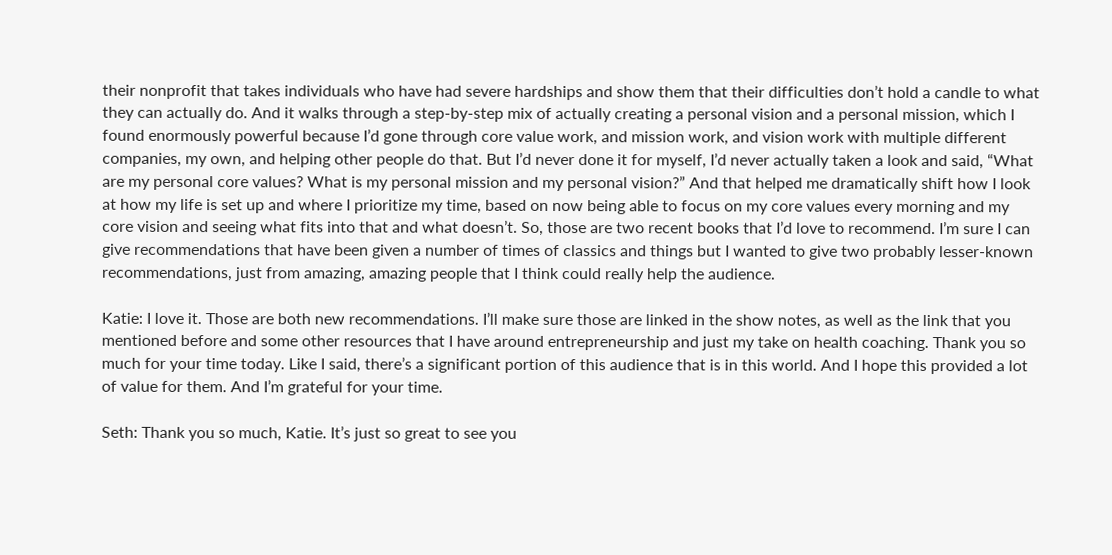their nonprofit that takes individuals who have had severe hardships and show them that their difficulties don’t hold a candle to what they can actually do. And it walks through a step-by-step mix of actually creating a personal vision and a personal mission, which I found enormously powerful because I’d gone through core value work, and mission work, and vision work with multiple different companies, my own, and helping other people do that. But I’d never done it for myself, I’d never actually taken a look and said, “What are my personal core values? What is my personal mission and my personal vision?” And that helped me dramatically shift how I look at how my life is set up and where I prioritize my time, based on now being able to focus on my core values every morning and my core vision and seeing what fits into that and what doesn’t. So, those are two recent books that I’d love to recommend. I’m sure I can give recommendations that have been given a number of times of classics and things but I wanted to give two probably lesser-known recommendations, just from amazing, amazing people that I think could really help the audience.

Katie: I love it. Those are both new recommendations. I’ll make sure those are linked in the show notes, as well as the link that you mentioned before and some other resources that I have around entrepreneurship and just my take on health coaching. Thank you so much for your time today. Like I said, there’s a significant portion of this audience that is in this world. And I hope this provided a lot of value for them. And I’m grateful for your time.

Seth: Thank you so much, Katie. It’s just so great to see you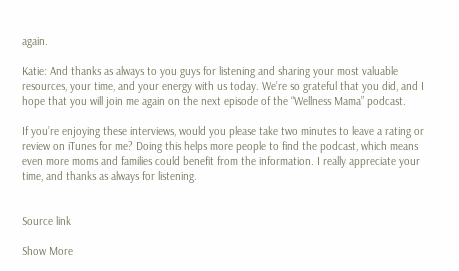again.

Katie: And thanks as always to you guys for listening and sharing your most valuable resources, your time, and your energy with us today. We’re so grateful that you did, and I hope that you will join me again on the next episode of the “Wellness Mama” podcast.

If you’re enjoying these interviews, would you please take two minutes to leave a rating or review on iTunes for me? Doing this helps more people to find the podcast, which means even more moms and families could benefit from the information. I really appreciate your time, and thanks as always for listening.


Source link

Show More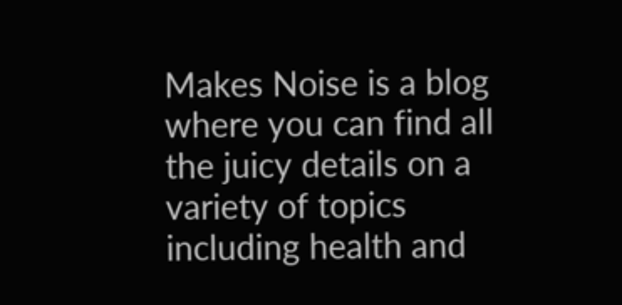Makes Noise is a blog where you can find all the juicy details on a variety of topics including health and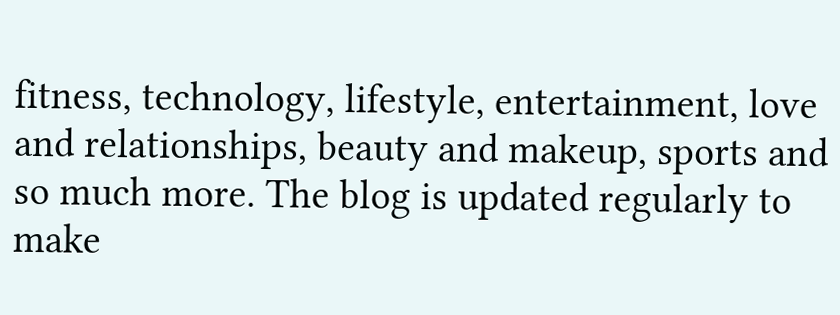fitness, technology, lifestyle, entertainment, love and relationships, beauty and makeup, sports and so much more. The blog is updated regularly to make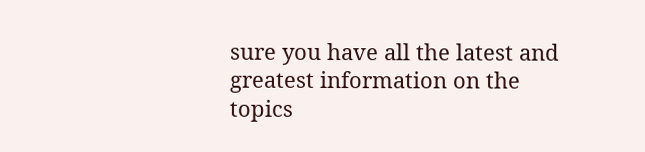sure you have all the latest and greatest information on the topics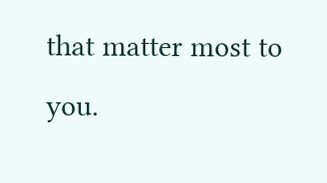that matter most to you.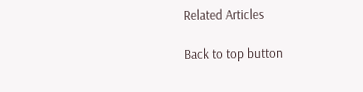Related Articles

Back to top button